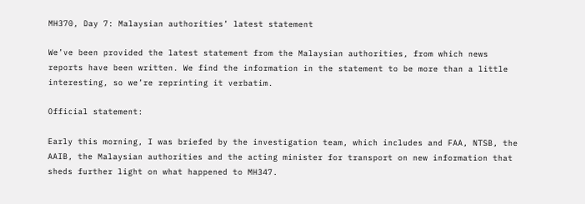MH370, Day 7: Malaysian authorities’ latest statement

We’ve been provided the latest statement from the Malaysian authorities, from which news reports have been written. We find the information in the statement to be more than a little interesting, so we’re reprinting it verbatim.

Official statement:

Early this morning, I was briefed by the investigation team, which includes and FAA, NTSB, the AAIB, the Malaysian authorities and the acting minister for transport on new information that sheds further light on what happened to MH347.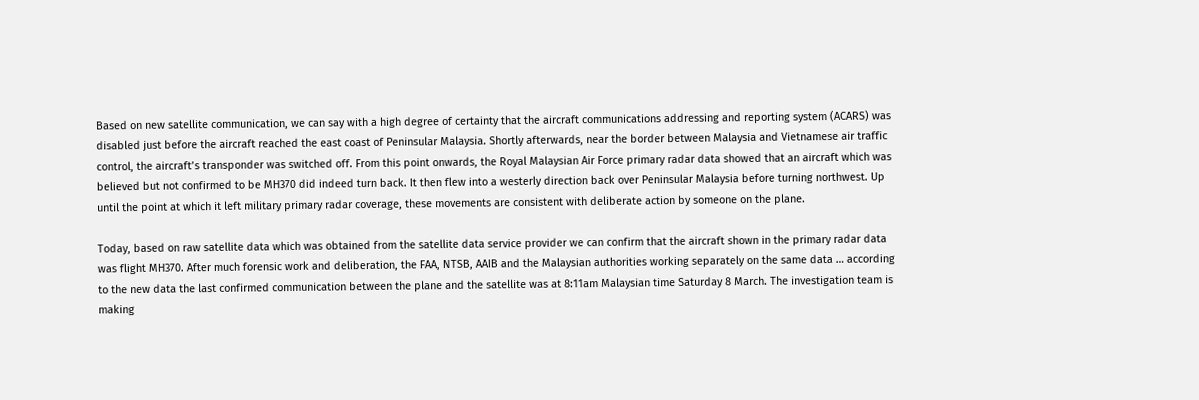Based on new satellite communication, we can say with a high degree of certainty that the aircraft communications addressing and reporting system (ACARS) was disabled just before the aircraft reached the east coast of Peninsular Malaysia. Shortly afterwards, near the border between Malaysia and Vietnamese air traffic control, the aircraft’s transponder was switched off. From this point onwards, the Royal Malaysian Air Force primary radar data showed that an aircraft which was believed but not confirmed to be MH370 did indeed turn back. It then flew into a westerly direction back over Peninsular Malaysia before turning northwest. Up until the point at which it left military primary radar coverage, these movements are consistent with deliberate action by someone on the plane.

Today, based on raw satellite data which was obtained from the satellite data service provider we can confirm that the aircraft shown in the primary radar data was flight MH370. After much forensic work and deliberation, the FAA, NTSB, AAIB and the Malaysian authorities working separately on the same data … according to the new data the last confirmed communication between the plane and the satellite was at 8:11am Malaysian time Saturday 8 March. The investigation team is making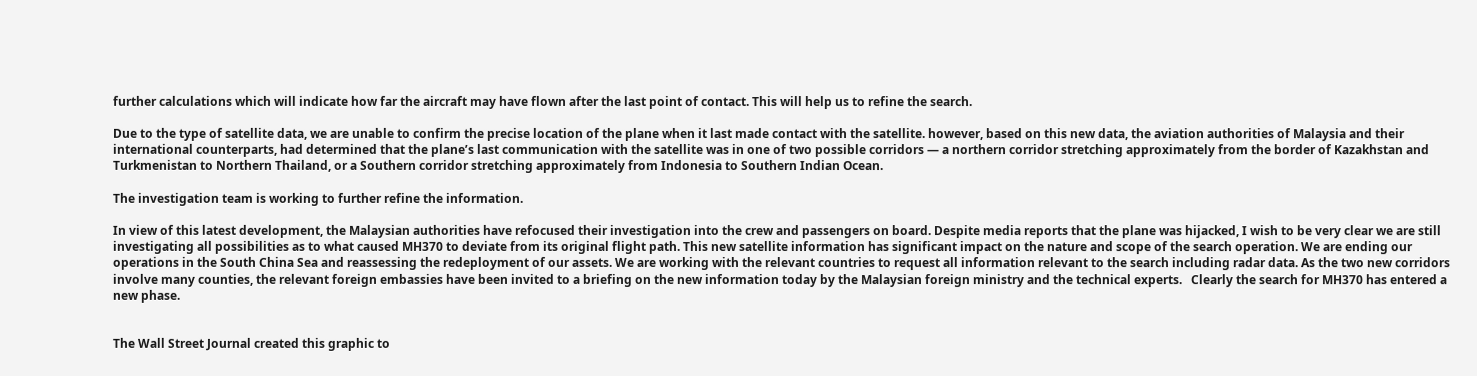further calculations which will indicate how far the aircraft may have flown after the last point of contact. This will help us to refine the search.

Due to the type of satellite data, we are unable to confirm the precise location of the plane when it last made contact with the satellite. however, based on this new data, the aviation authorities of Malaysia and their international counterparts, had determined that the plane’s last communication with the satellite was in one of two possible corridors — a northern corridor stretching approximately from the border of Kazakhstan and Turkmenistan to Northern Thailand, or a Southern corridor stretching approximately from Indonesia to Southern Indian Ocean.

The investigation team is working to further refine the information.

In view of this latest development, the Malaysian authorities have refocused their investigation into the crew and passengers on board. Despite media reports that the plane was hijacked, I wish to be very clear we are still investigating all possibilities as to what caused MH370 to deviate from its original flight path. This new satellite information has significant impact on the nature and scope of the search operation. We are ending our operations in the South China Sea and reassessing the redeployment of our assets. We are working with the relevant countries to request all information relevant to the search including radar data. As the two new corridors involve many counties, the relevant foreign embassies have been invited to a briefing on the new information today by the Malaysian foreign ministry and the technical experts.   Clearly the search for MH370 has entered a new phase.


The Wall Street Journal created this graphic to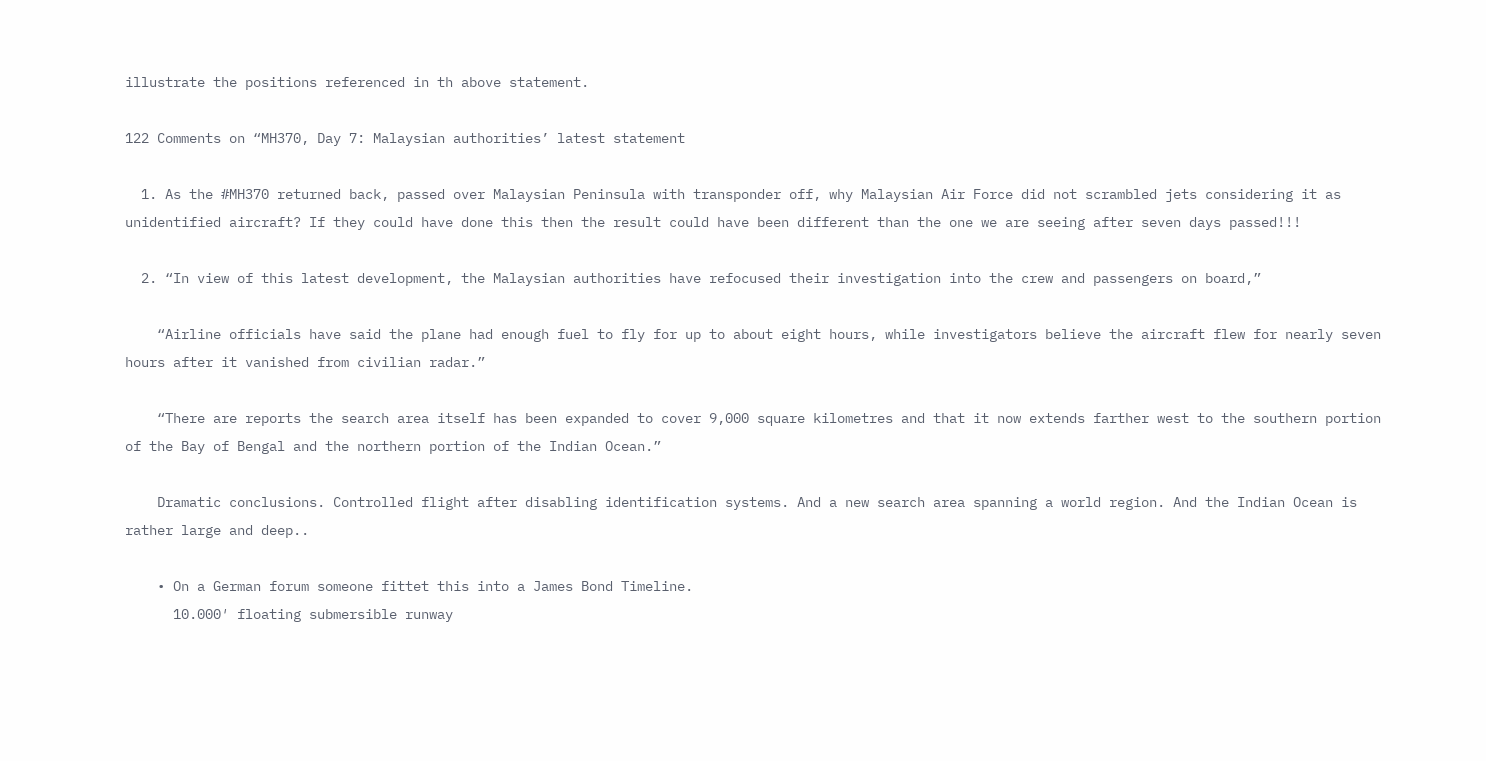illustrate the positions referenced in th above statement.

122 Comments on “MH370, Day 7: Malaysian authorities’ latest statement

  1. As the #MH370 returned back, passed over Malaysian Peninsula with transponder off, why Malaysian Air Force did not scrambled jets considering it as unidentified aircraft? If they could have done this then the result could have been different than the one we are seeing after seven days passed!!!

  2. “In view of this latest development, the Malaysian authorities have refocused their investigation into the crew and passengers on board,”

    “Airline officials have said the plane had enough fuel to fly for up to about eight hours, while investigators believe the aircraft flew for nearly seven hours after it vanished from civilian radar.”

    “There are reports the search area itself has been expanded to cover 9,000 square kilometres and that it now extends farther west to the southern portion of the Bay of Bengal and the northern portion of the Indian Ocean.”

    Dramatic conclusions. Controlled flight after disabling identification systems. And a new search area spanning a world region. And the Indian Ocean is rather large and deep..

    • On a German forum someone fittet this into a James Bond Timeline.
      10.000′ floating submersible runway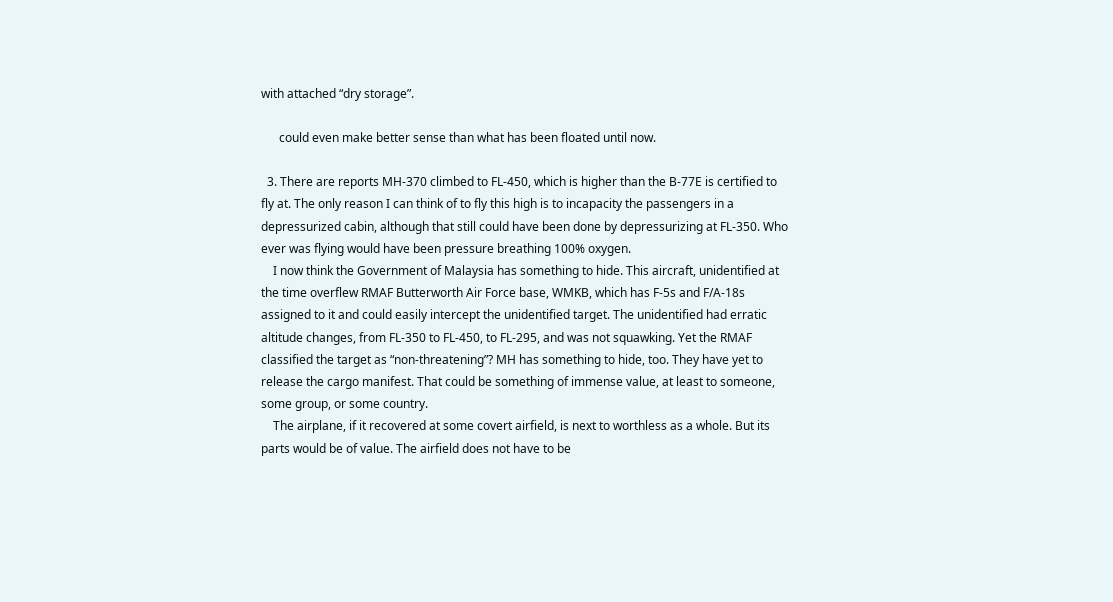with attached “dry storage”.

      could even make better sense than what has been floated until now.

  3. There are reports MH-370 climbed to FL-450, which is higher than the B-77E is certified to fly at. The only reason I can think of to fly this high is to incapacity the passengers in a depressurized cabin, although that still could have been done by depressurizing at FL-350. Who ever was flying would have been pressure breathing 100% oxygen.
    I now think the Government of Malaysia has something to hide. This aircraft, unidentified at the time overflew RMAF Butterworth Air Force base, WMKB, which has F-5s and F/A-18s assigned to it and could easily intercept the unidentified target. The unidentified had erratic altitude changes, from FL-350 to FL-450, to FL-295, and was not squawking. Yet the RMAF classified the target as “non-threatening”? MH has something to hide, too. They have yet to release the cargo manifest. That could be something of immense value, at least to someone, some group, or some country.
    The airplane, if it recovered at some covert airfield, is next to worthless as a whole. But its parts would be of value. The airfield does not have to be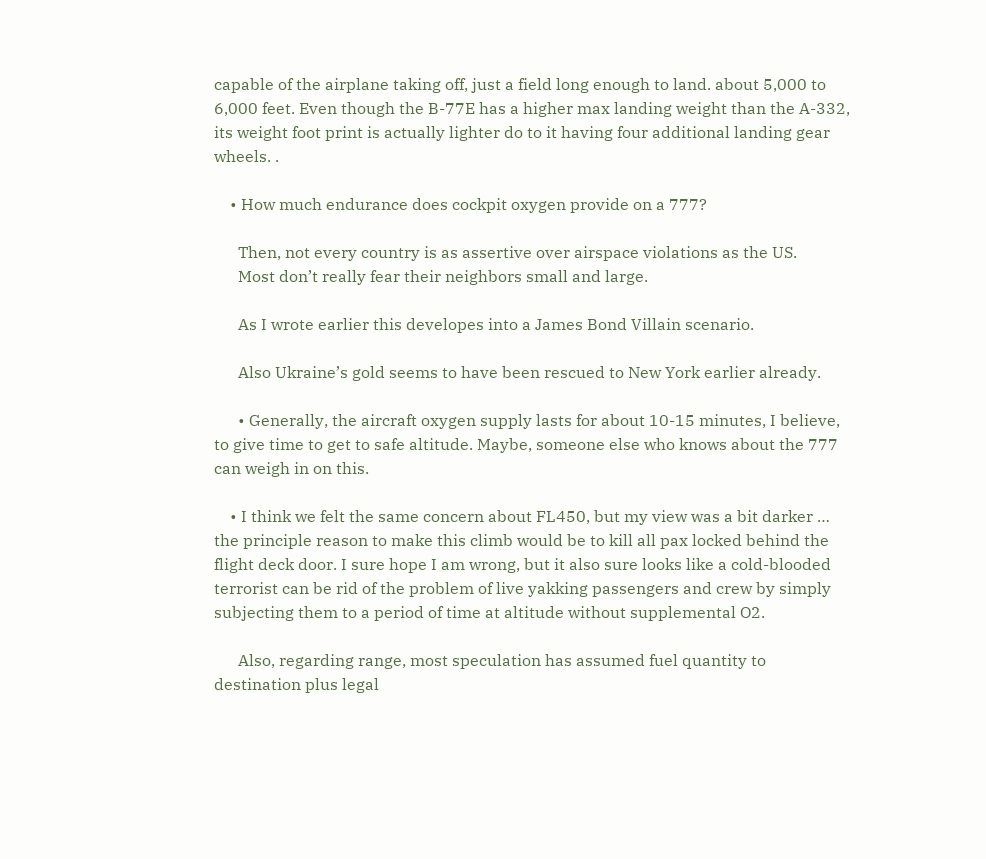capable of the airplane taking off, just a field long enough to land. about 5,000 to 6,000 feet. Even though the B-77E has a higher max landing weight than the A-332, its weight foot print is actually lighter do to it having four additional landing gear wheels. .

    • How much endurance does cockpit oxygen provide on a 777?

      Then, not every country is as assertive over airspace violations as the US.
      Most don’t really fear their neighbors small and large.

      As I wrote earlier this developes into a James Bond Villain scenario.

      Also Ukraine’s gold seems to have been rescued to New York earlier already.

      • Generally, the aircraft oxygen supply lasts for about 10-15 minutes, I believe, to give time to get to safe altitude. Maybe, someone else who knows about the 777 can weigh in on this.

    • I think we felt the same concern about FL450, but my view was a bit darker … the principle reason to make this climb would be to kill all pax locked behind the flight deck door. I sure hope I am wrong, but it also sure looks like a cold-blooded terrorist can be rid of the problem of live yakking passengers and crew by simply subjecting them to a period of time at altitude without supplemental O2.

      Also, regarding range, most speculation has assumed fuel quantity to destination plus legal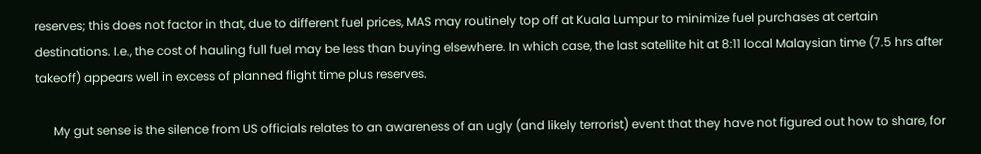reserves; this does not factor in that, due to different fuel prices, MAS may routinely top off at Kuala Lumpur to minimize fuel purchases at certain destinations. I.e., the cost of hauling full fuel may be less than buying elsewhere. In which case, the last satellite hit at 8:11 local Malaysian time (7.5 hrs after takeoff) appears well in excess of planned flight time plus reserves.

      My gut sense is the silence from US officials relates to an awareness of an ugly (and likely terrorist) event that they have not figured out how to share, for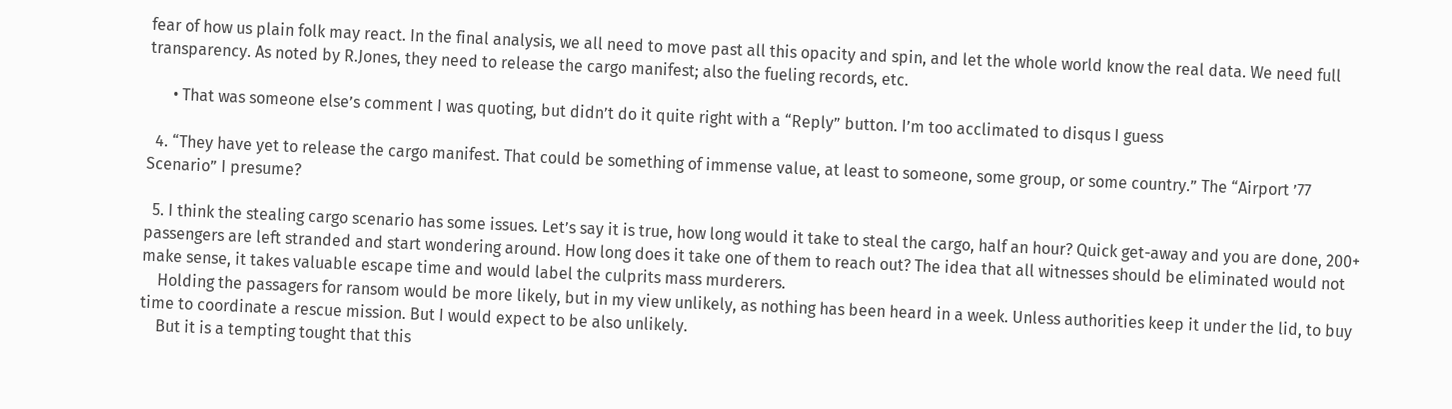fear of how us plain folk may react. In the final analysis, we all need to move past all this opacity and spin, and let the whole world know the real data. We need full transparency. As noted by R.Jones, they need to release the cargo manifest; also the fueling records, etc.

      • That was someone else’s comment I was quoting, but didn’t do it quite right with a “Reply” button. I’m too acclimated to disqus I guess

  4. “They have yet to release the cargo manifest. That could be something of immense value, at least to someone, some group, or some country.” The “Airport ’77 Scenario” I presume?

  5. I think the stealing cargo scenario has some issues. Let’s say it is true, how long would it take to steal the cargo, half an hour? Quick get-away and you are done, 200+ passengers are left stranded and start wondering around. How long does it take one of them to reach out? The idea that all witnesses should be eliminated would not make sense, it takes valuable escape time and would label the culprits mass murderers.
    Holding the passagers for ransom would be more likely, but in my view unlikely, as nothing has been heard in a week. Unless authorities keep it under the lid, to buy time to coordinate a rescue mission. But I would expect to be also unlikely.
    But it is a tempting tought that this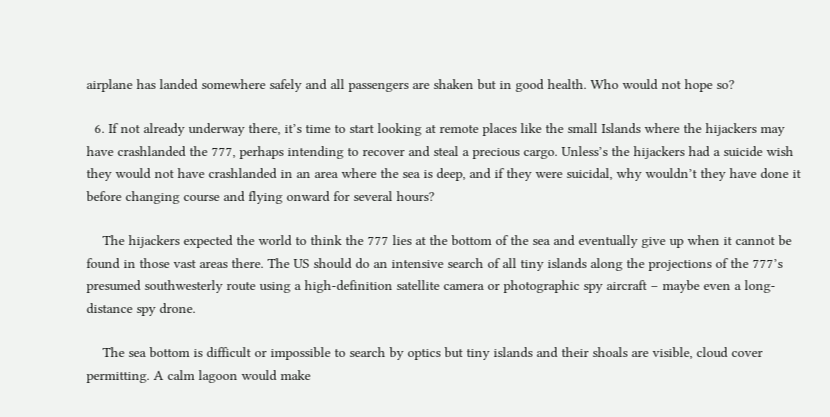airplane has landed somewhere safely and all passengers are shaken but in good health. Who would not hope so?

  6. If not already underway there, it’s time to start looking at remote places like the small Islands where the hijackers may have crashlanded the 777, perhaps intending to recover and steal a precious cargo. Unless’s the hijackers had a suicide wish they would not have crashlanded in an area where the sea is deep, and if they were suicidal, why wouldn’t they have done it before changing course and flying onward for several hours?

    The hijackers expected the world to think the 777 lies at the bottom of the sea and eventually give up when it cannot be found in those vast areas there. The US should do an intensive search of all tiny islands along the projections of the 777’s presumed southwesterly route using a high-definition satellite camera or photographic spy aircraft – maybe even a long-distance spy drone.

    The sea bottom is difficult or impossible to search by optics but tiny islands and their shoals are visible, cloud cover permitting. A calm lagoon would make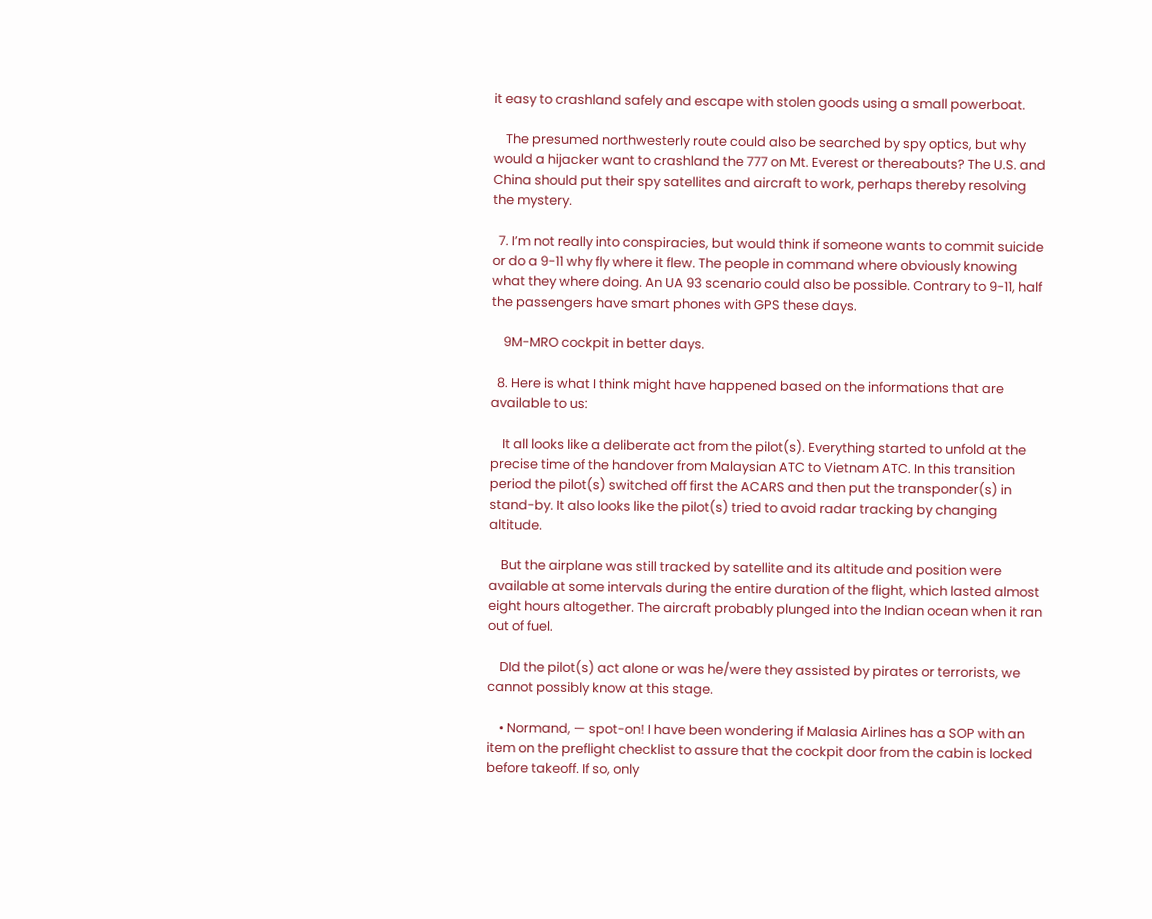it easy to crashland safely and escape with stolen goods using a small powerboat.

    The presumed northwesterly route could also be searched by spy optics, but why would a hijacker want to crashland the 777 on Mt. Everest or thereabouts? The U.S. and China should put their spy satellites and aircraft to work, perhaps thereby resolving the mystery.

  7. I’m not really into conspiracies, but would think if someone wants to commit suicide or do a 9-11 why fly where it flew. The people in command where obviously knowing what they where doing. An UA 93 scenario could also be possible. Contrary to 9-11, half the passengers have smart phones with GPS these days.

    9M-MRO cockpit in better days.

  8. Here is what I think might have happened based on the informations that are available to us:

    It all looks like a deliberate act from the pilot(s). Everything started to unfold at the precise time of the handover from Malaysian ATC to Vietnam ATC. In this transition period the pilot(s) switched off first the ACARS and then put the transponder(s) in stand-by. It also looks like the pilot(s) tried to avoid radar tracking by changing altitude.

    But the airplane was still tracked by satellite and its altitude and position were available at some intervals during the entire duration of the flight, which lasted almost eight hours altogether. The aircraft probably plunged into the Indian ocean when it ran out of fuel.

    DId the pilot(s) act alone or was he/were they assisted by pirates or terrorists, we cannot possibly know at this stage.

    • Normand, — spot-on! I have been wondering if Malasia Airlines has a SOP with an item on the preflight checklist to assure that the cockpit door from the cabin is locked before takeoff. If so, only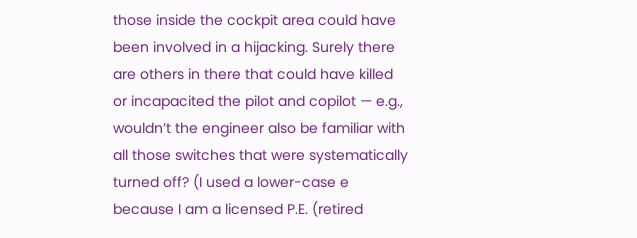those inside the cockpit area could have been involved in a hijacking. Surely there are others in there that could have killed or incapacited the pilot and copilot — e.g., wouldn’t the engineer also be familiar with all those switches that were systematically turned off? (I used a lower-case e because I am a licensed P.E. (retired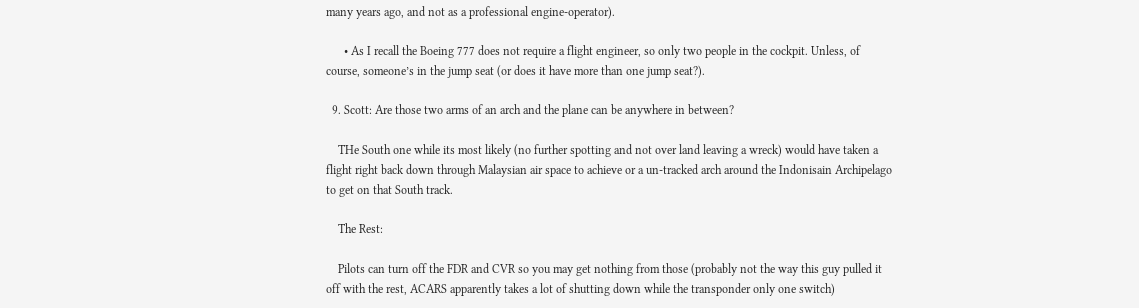many years ago, and not as a professional engine-operator).

      • As I recall the Boeing 777 does not require a flight engineer, so only two people in the cockpit. Unless, of course, someone’s in the jump seat (or does it have more than one jump seat?).

  9. Scott: Are those two arms of an arch and the plane can be anywhere in between?

    THe South one while its most likely (no further spotting and not over land leaving a wreck) would have taken a flight right back down through Malaysian air space to achieve or a un-tracked arch around the Indonisain Archipelago to get on that South track.

    The Rest:

    Pilots can turn off the FDR and CVR so you may get nothing from those (probably not the way this guy pulled it off with the rest, ACARS apparently takes a lot of shutting down while the transponder only one switch)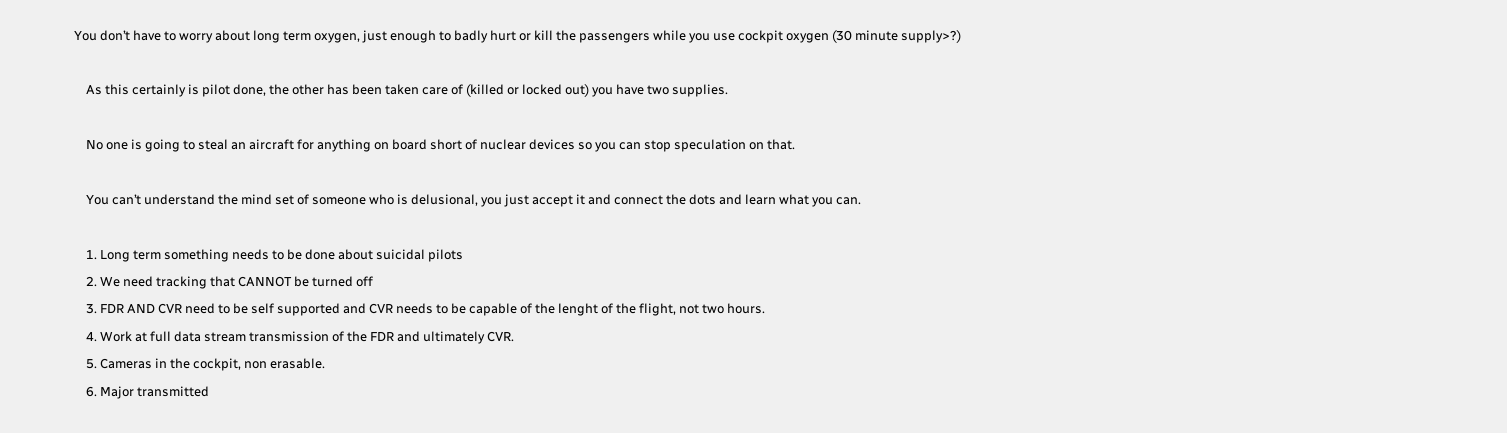You don’t have to worry about long term oxygen, just enough to badly hurt or kill the passengers while you use cockpit oxygen (30 minute supply>?)

    As this certainly is pilot done, the other has been taken care of (killed or locked out) you have two supplies.

    No one is going to steal an aircraft for anything on board short of nuclear devices so you can stop speculation on that.

    You can’t understand the mind set of someone who is delusional, you just accept it and connect the dots and learn what you can.

    1. Long term something needs to be done about suicidal pilots
    2. We need tracking that CANNOT be turned off
    3. FDR AND CVR need to be self supported and CVR needs to be capable of the lenght of the flight, not two hours.
    4. Work at full data stream transmission of the FDR and ultimately CVR.
    5. Cameras in the cockpit, non erasable.
    6. Major transmitted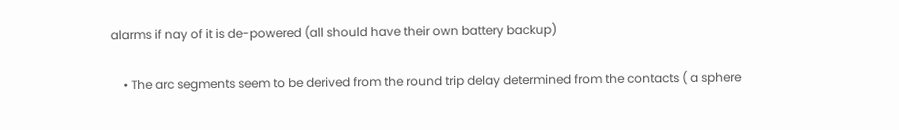alarms if nay of it is de-powered (all should have their own battery backup)

    • The arc segments seem to be derived from the round trip delay determined from the contacts ( a sphere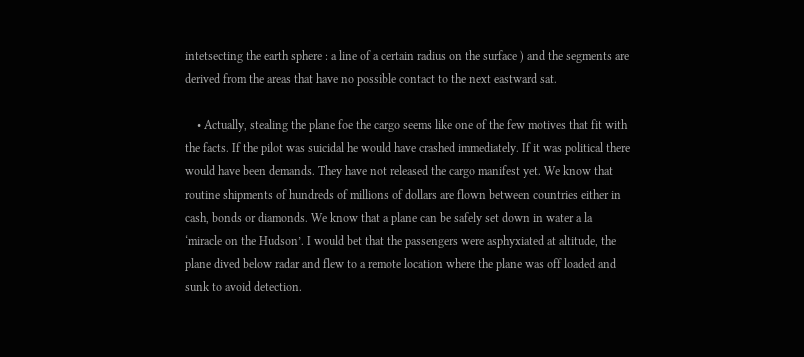intetsecting the earth sphere : a line of a certain radius on the surface ) and the segments are derived from the areas that have no possible contact to the next eastward sat.

    • Actually, stealing the plane foe the cargo seems like one of the few motives that fit with the facts. If the pilot was suicidal he would have crashed immediately. If it was political there would have been demands. They have not released the cargo manifest yet. We know that routine shipments of hundreds of millions of dollars are flown between countries either in cash, bonds or diamonds. We know that a plane can be safely set down in water a la ‘miracle on the Hudson’. I would bet that the passengers were asphyxiated at altitude, the plane dived below radar and flew to a remote location where the plane was off loaded and sunk to avoid detection.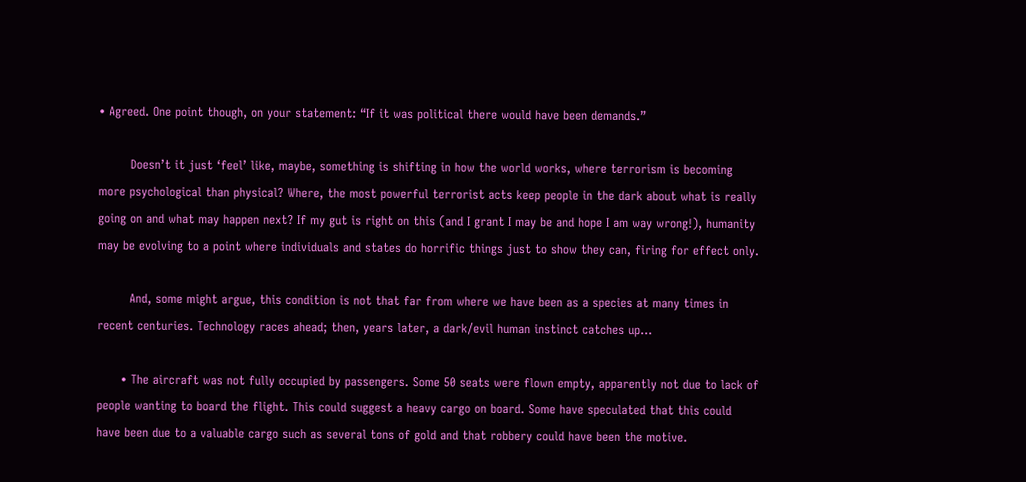• Agreed. One point though, on your statement: “If it was political there would have been demands.”

        Doesn’t it just ‘feel’ like, maybe, something is shifting in how the world works, where terrorism is becoming more psychological than physical? Where, the most powerful terrorist acts keep people in the dark about what is really going on and what may happen next? If my gut is right on this (and I grant I may be and hope I am way wrong!), humanity may be evolving to a point where individuals and states do horrific things just to show they can, firing for effect only.

        And, some might argue, this condition is not that far from where we have been as a species at many times in recent centuries. Technology races ahead; then, years later, a dark/evil human instinct catches up…

      • The aircraft was not fully occupied by passengers. Some 50 seats were flown empty, apparently not due to lack of people wanting to board the flight. This could suggest a heavy cargo on board. Some have speculated that this could have been due to a valuable cargo such as several tons of gold and that robbery could have been the motive.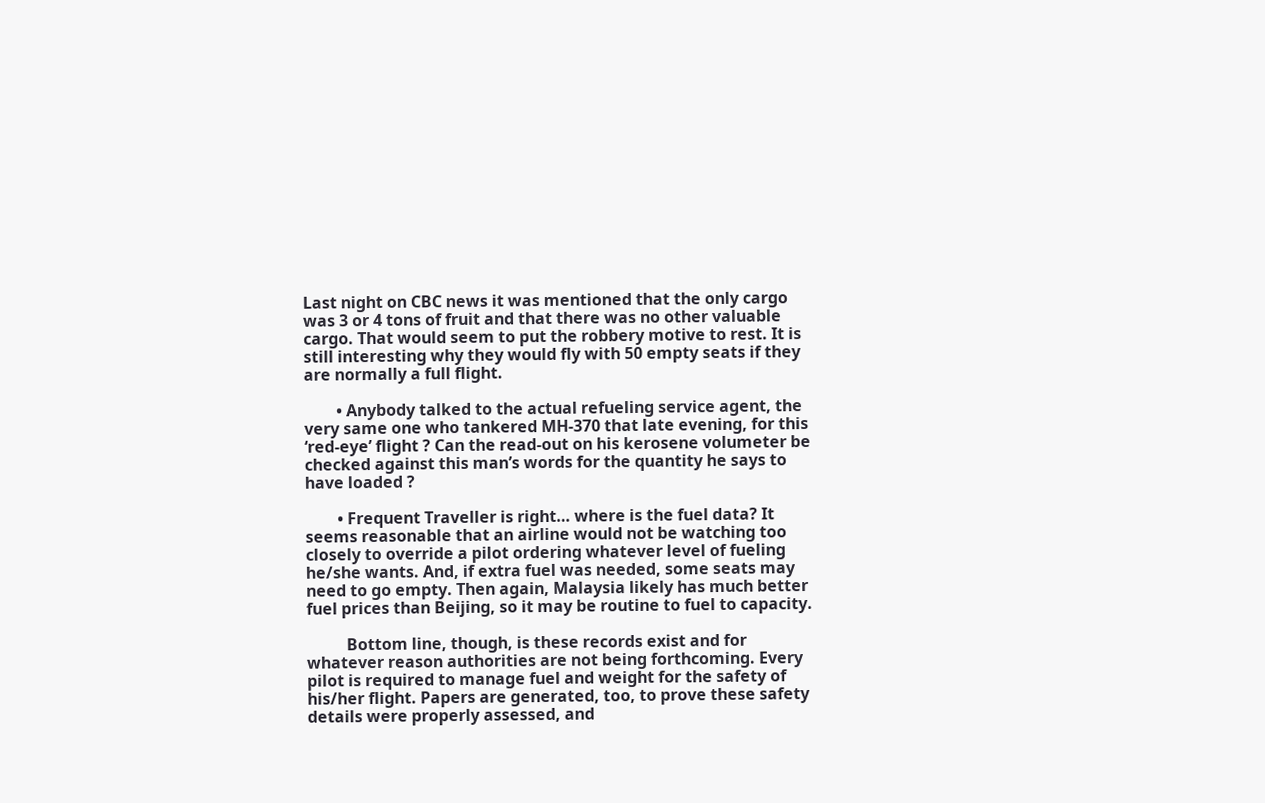Last night on CBC news it was mentioned that the only cargo was 3 or 4 tons of fruit and that there was no other valuable cargo. That would seem to put the robbery motive to rest. It is still interesting why they would fly with 50 empty seats if they are normally a full flight.

        • Anybody talked to the actual refueling service agent, the very same one who tankered MH-370 that late evening, for this ‘red-eye’ flight ? Can the read-out on his kerosene volumeter be checked against this man’s words for the quantity he says to have loaded ?

        • Frequent Traveller is right… where is the fuel data? It seems reasonable that an airline would not be watching too closely to override a pilot ordering whatever level of fueling he/she wants. And, if extra fuel was needed, some seats may need to go empty. Then again, Malaysia likely has much better fuel prices than Beijing, so it may be routine to fuel to capacity.

          Bottom line, though, is these records exist and for whatever reason authorities are not being forthcoming. Every pilot is required to manage fuel and weight for the safety of his/her flight. Papers are generated, too, to prove these safety details were properly assessed, and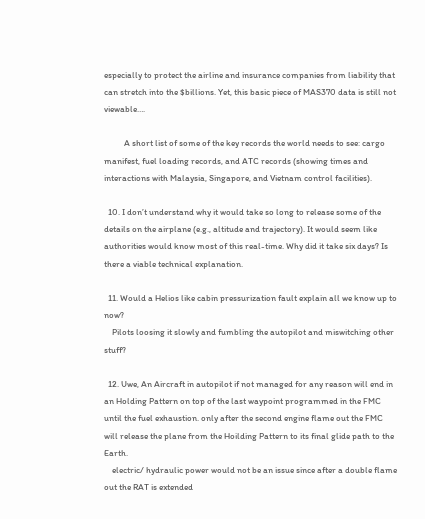especially to protect the airline and insurance companies from liability that can stretch into the $billions. Yet, this basic piece of MAS370 data is still not viewable….

          A short list of some of the key records the world needs to see: cargo manifest, fuel loading records, and ATC records (showing times and interactions with Malaysia, Singapore, and Vietnam control facilities).

  10. I don’t understand why it would take so long to release some of the details on the airplane (e.g., altitude and trajectory). It would seem like authorities would know most of this real-time. Why did it take six days? Is there a viable technical explanation.

  11. Would a Helios like cabin pressurization fault explain all we know up to now?
    Pilots loosing it slowly and fumbling the autopilot and miswitching other stuff?

  12. Uwe, An Aircraft in autopilot if not managed for any reason will end in an Holding Pattern on top of the last waypoint programmed in the FMC until the fuel exhaustion. only after the second engine flame out the FMC will release the plane from the Hoilding Pattern to its final glide path to the Earth.
    electric/ hydraulic power would not be an issue since after a double flame out the RAT is extended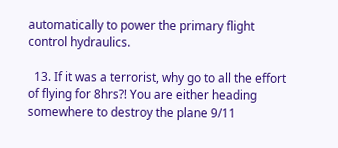automatically to power the primary flight control hydraulics.

  13. If it was a terrorist, why go to all the effort of flying for 8hrs?! You are either heading somewhere to destroy the plane 9/11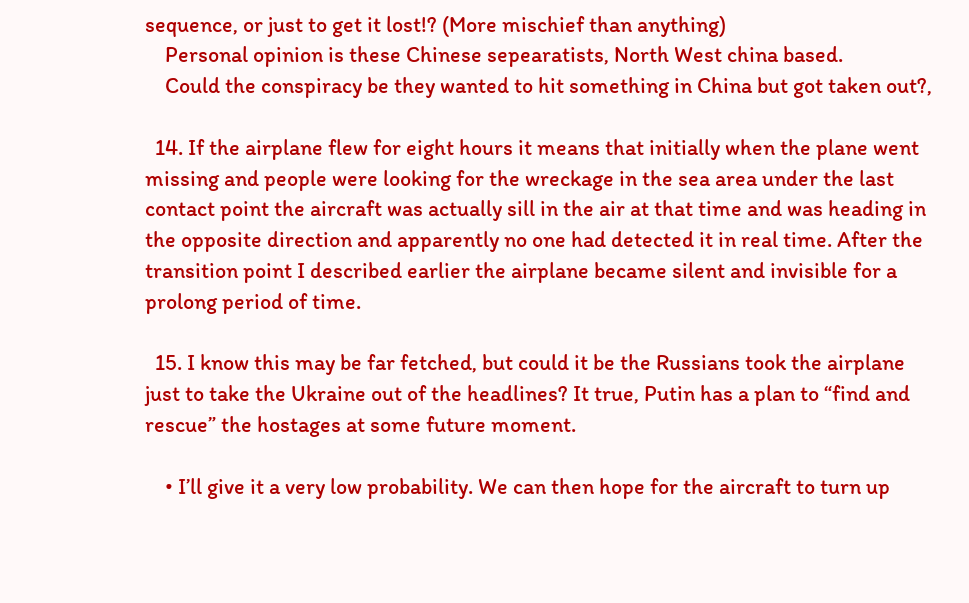sequence, or just to get it lost!? (More mischief than anything)
    Personal opinion is these Chinese sepearatists, North West china based.
    Could the conspiracy be they wanted to hit something in China but got taken out?,

  14. If the airplane flew for eight hours it means that initially when the plane went missing and people were looking for the wreckage in the sea area under the last contact point the aircraft was actually sill in the air at that time and was heading in the opposite direction and apparently no one had detected it in real time. After the transition point I described earlier the airplane became silent and invisible for a prolong period of time.

  15. I know this may be far fetched, but could it be the Russians took the airplane just to take the Ukraine out of the headlines? It true, Putin has a plan to “find and rescue” the hostages at some future moment.

    • I’ll give it a very low probability. We can then hope for the aircraft to turn up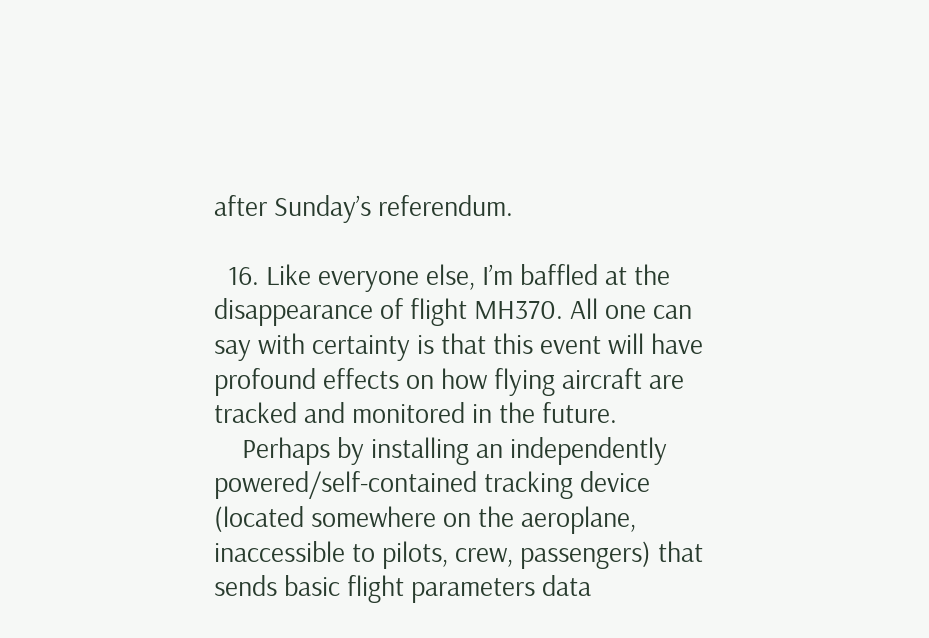after Sunday’s referendum.

  16. Like everyone else, I’m baffled at the disappearance of flight MH370. All one can say with certainty is that this event will have profound effects on how flying aircraft are tracked and monitored in the future.
    Perhaps by installing an independently powered/self-contained tracking device (located somewhere on the aeroplane, inaccessible to pilots, crew, passengers) that sends basic flight parameters data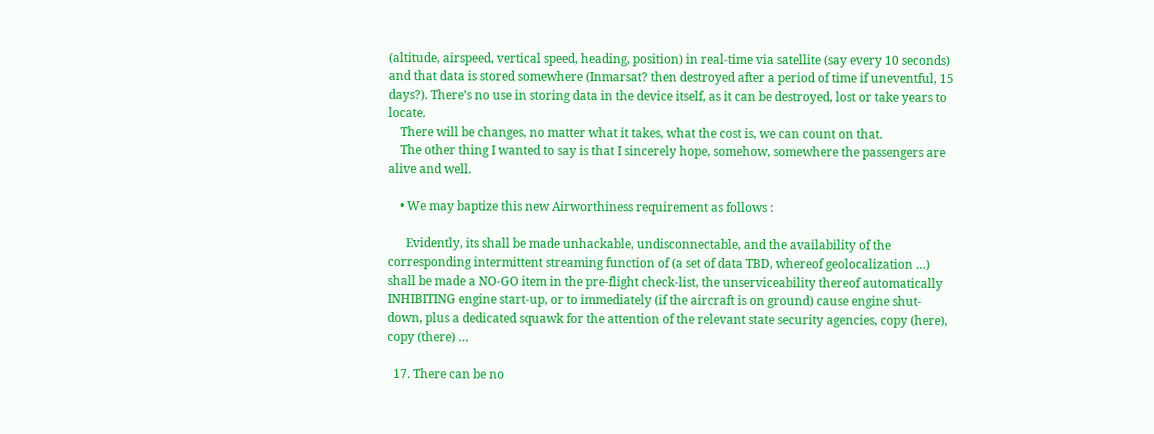(altitude, airspeed, vertical speed, heading, position) in real-time via satellite (say every 10 seconds) and that data is stored somewhere (Inmarsat? then destroyed after a period of time if uneventful, 15 days?). There’s no use in storing data in the device itself, as it can be destroyed, lost or take years to locate.
    There will be changes, no matter what it takes, what the cost is, we can count on that.
    The other thing I wanted to say is that I sincerely hope, somehow, somewhere the passengers are alive and well.

    • We may baptize this new Airworthiness requirement as follows :

      Evidently, its shall be made unhackable, undisconnectable, and the availability of the corresponding intermittent streaming function of (a set of data TBD, whereof geolocalization …) shall be made a NO-GO item in the pre-flight check-list, the unserviceability thereof automatically INHIBITING engine start-up, or to immediately (if the aircraft is on ground) cause engine shut-down, plus a dedicated squawk for the attention of the relevant state security agencies, copy (here), copy (there) …

  17. There can be no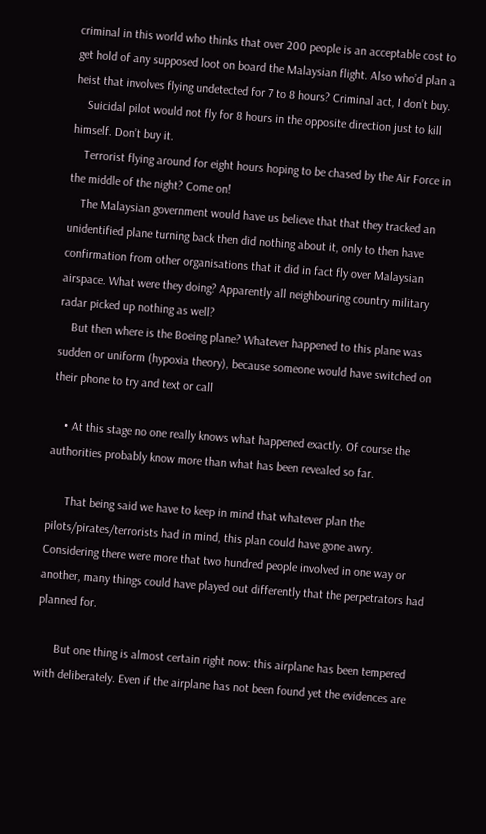criminal in this world who thinks that over 200 people is an acceptable cost to get hold of any supposed loot on board the Malaysian flight. Also who’d plan a heist that involves flying undetected for 7 to 8 hours? Criminal act, I don’t buy.
    Suicidal pilot would not fly for 8 hours in the opposite direction just to kill himself. Don’t buy it.
    Terrorist flying around for eight hours hoping to be chased by the Air Force in the middle of the night? Come on!
    The Malaysian government would have us believe that that they tracked an unidentified plane turning back then did nothing about it, only to then have confirmation from other organisations that it did in fact fly over Malaysian airspace. What were they doing? Apparently all neighbouring country military radar picked up nothing as well?
    But then where is the Boeing plane? Whatever happened to this plane was sudden or uniform (hypoxia theory), because someone would have switched on their phone to try and text or call

    • At this stage no one really knows what happened exactly. Of course the authorities probably know more than what has been revealed so far.

      That being said we have to keep in mind that whatever plan the pilots/pirates/terrorists had in mind, this plan could have gone awry. Considering there were more that two hundred people involved in one way or another, many things could have played out differently that the perpetrators had planned for.

      But one thing is almost certain right now: this airplane has been tempered with deliberately. Even if the airplane has not been found yet the evidences are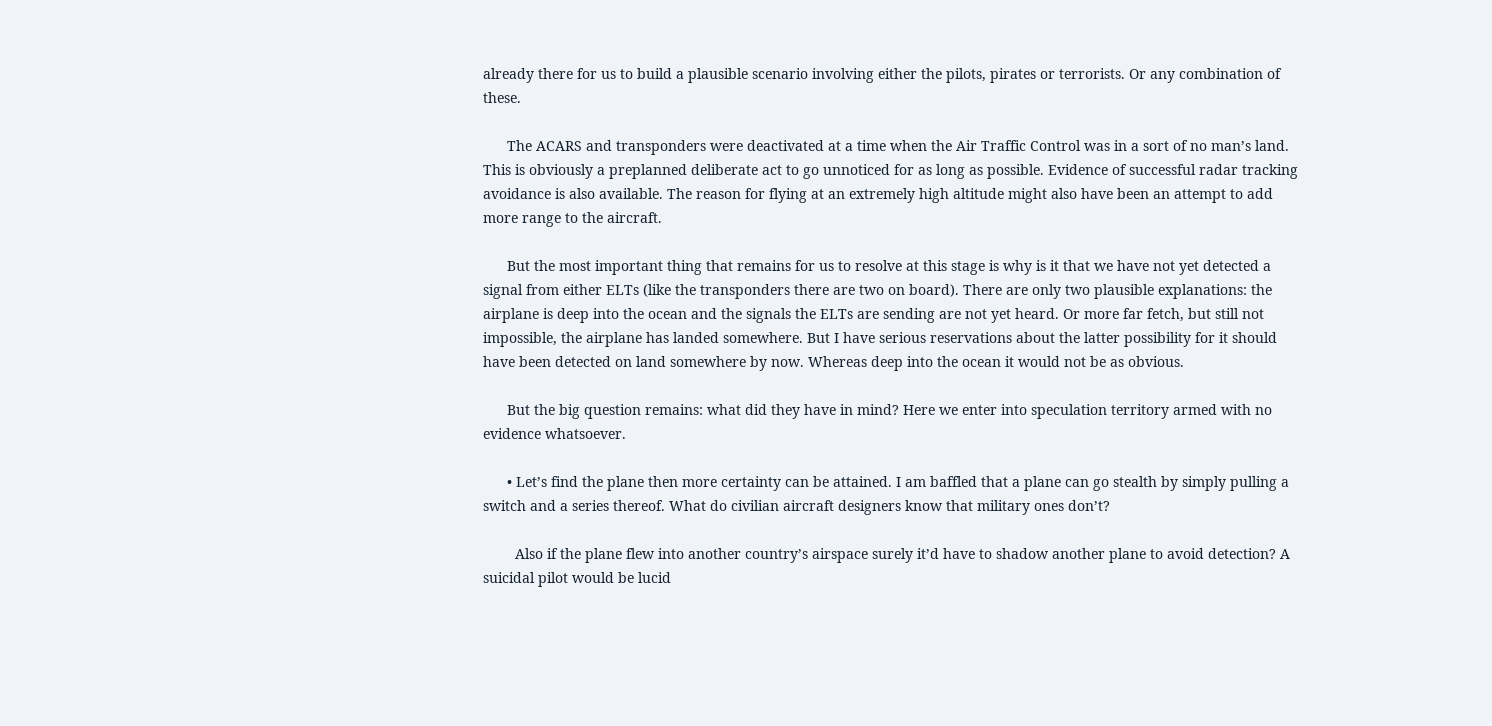already there for us to build a plausible scenario involving either the pilots, pirates or terrorists. Or any combination of these.

      The ACARS and transponders were deactivated at a time when the Air Traffic Control was in a sort of no man’s land. This is obviously a preplanned deliberate act to go unnoticed for as long as possible. Evidence of successful radar tracking avoidance is also available. The reason for flying at an extremely high altitude might also have been an attempt to add more range to the aircraft.

      But the most important thing that remains for us to resolve at this stage is why is it that we have not yet detected a signal from either ELTs (like the transponders there are two on board). There are only two plausible explanations: the airplane is deep into the ocean and the signals the ELTs are sending are not yet heard. Or more far fetch, but still not impossible, the airplane has landed somewhere. But I have serious reservations about the latter possibility for it should have been detected on land somewhere by now. Whereas deep into the ocean it would not be as obvious.

      But the big question remains: what did they have in mind? Here we enter into speculation territory armed with no evidence whatsoever.

      • Let’s find the plane then more certainty can be attained. I am baffled that a plane can go stealth by simply pulling a switch and a series thereof. What do civilian aircraft designers know that military ones don’t?

        Also if the plane flew into another country’s airspace surely it’d have to shadow another plane to avoid detection? A suicidal pilot would be lucid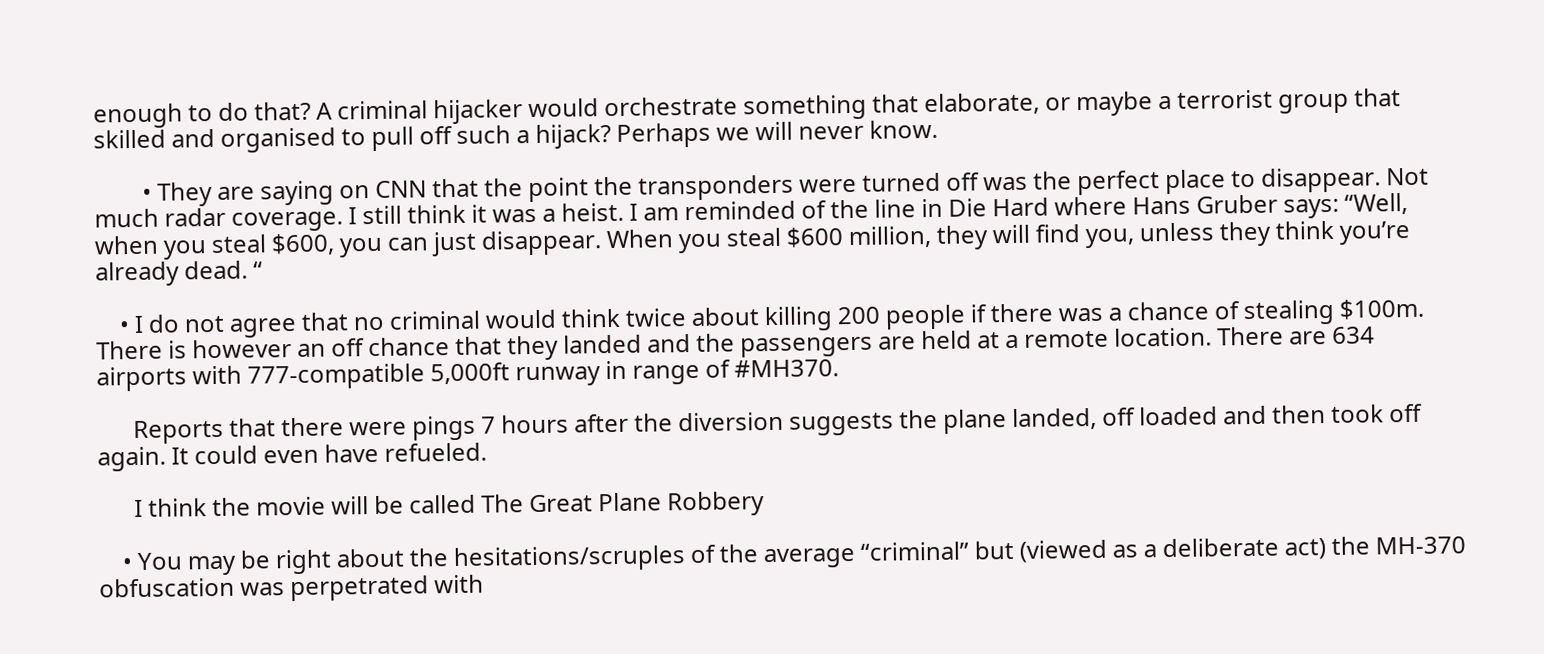enough to do that? A criminal hijacker would orchestrate something that elaborate, or maybe a terrorist group that skilled and organised to pull off such a hijack? Perhaps we will never know.

        • They are saying on CNN that the point the transponders were turned off was the perfect place to disappear. Not much radar coverage. I still think it was a heist. I am reminded of the line in Die Hard where Hans Gruber says: “Well, when you steal $600, you can just disappear. When you steal $600 million, they will find you, unless they think you’re already dead. “

    • I do not agree that no criminal would think twice about killing 200 people if there was a chance of stealing $100m. There is however an off chance that they landed and the passengers are held at a remote location. There are 634 airports with 777-compatible 5,000ft runway in range of #MH370.

      Reports that there were pings 7 hours after the diversion suggests the plane landed, off loaded and then took off again. It could even have refueled.

      I think the movie will be called The Great Plane Robbery

    • You may be right about the hesitations/scruples of the average “criminal” but (viewed as a deliberate act) the MH-370 obfuscation was perpetrated with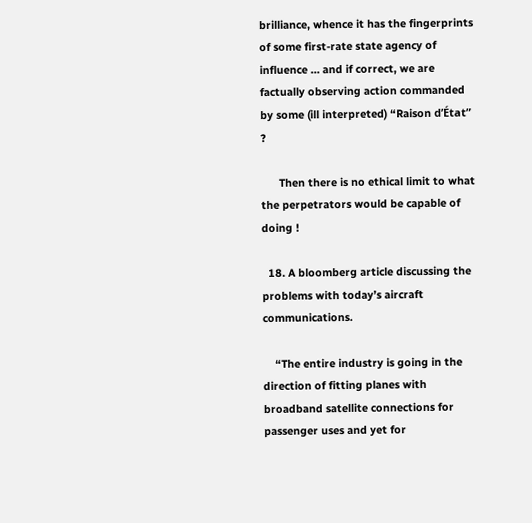brilliance, whence it has the fingerprints of some first-rate state agency of influence … and if correct, we are factually observing action commanded by some (ill interpreted) “Raison d’État” ?

      Then there is no ethical limit to what the perpetrators would be capable of doing !

  18. A bloomberg article discussing the problems with today’s aircraft communications.

    “The entire industry is going in the direction of fitting planes with broadband satellite connections for passenger uses and yet for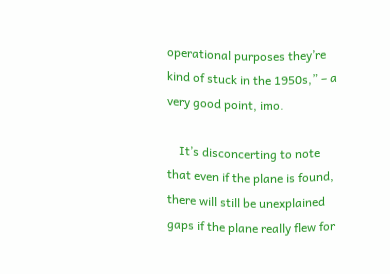operational purposes they’re kind of stuck in the 1950s,” – a very good point, imo.

    It’s disconcerting to note that even if the plane is found, there will still be unexplained gaps if the plane really flew for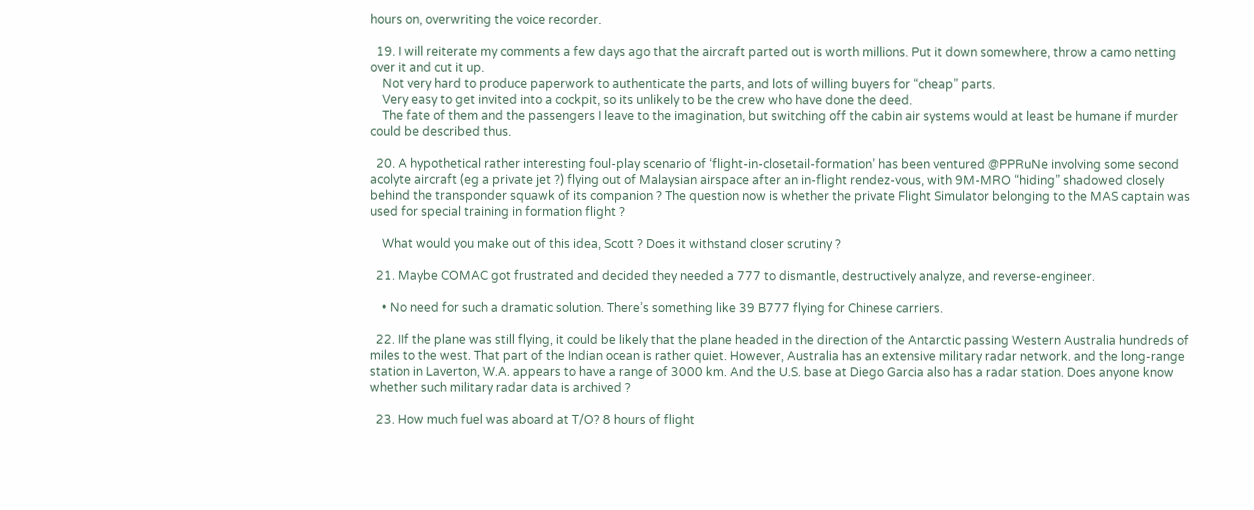hours on, overwriting the voice recorder.

  19. I will reiterate my comments a few days ago that the aircraft parted out is worth millions. Put it down somewhere, throw a camo netting over it and cut it up.
    Not very hard to produce paperwork to authenticate the parts, and lots of willing buyers for “cheap” parts.
    Very easy to get invited into a cockpit, so its unlikely to be the crew who have done the deed.
    The fate of them and the passengers I leave to the imagination, but switching off the cabin air systems would at least be humane if murder could be described thus.

  20. A hypothetical rather interesting foul-play scenario of ‘flight-in-closetail-formation’ has been ventured @PPRuNe involving some second acolyte aircraft (eg a private jet ?) flying out of Malaysian airspace after an in-flight rendez-vous, with 9M-MRO “hiding” shadowed closely behind the transponder squawk of its companion ? The question now is whether the private Flight Simulator belonging to the MAS captain was used for special training in formation flight ?

    What would you make out of this idea, Scott ? Does it withstand closer scrutiny ?

  21. Maybe COMAC got frustrated and decided they needed a 777 to dismantle, destructively analyze, and reverse-engineer.

    • No need for such a dramatic solution. There’s something like 39 B777 flying for Chinese carriers.

  22. IIf the plane was still flying, it could be likely that the plane headed in the direction of the Antarctic passing Western Australia hundreds of miles to the west. That part of the Indian ocean is rather quiet. However, Australia has an extensive military radar network. and the long-range station in Laverton, W.A. appears to have a range of 3000 km. And the U.S. base at Diego Garcia also has a radar station. Does anyone know whether such military radar data is archived ?

  23. How much fuel was aboard at T/O? 8 hours of flight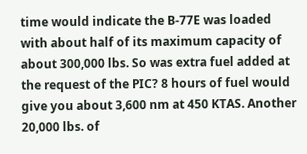time would indicate the B-77E was loaded with about half of its maximum capacity of about 300,000 lbs. So was extra fuel added at the request of the PIC? 8 hours of fuel would give you about 3,600 nm at 450 KTAS. Another 20,000 lbs. of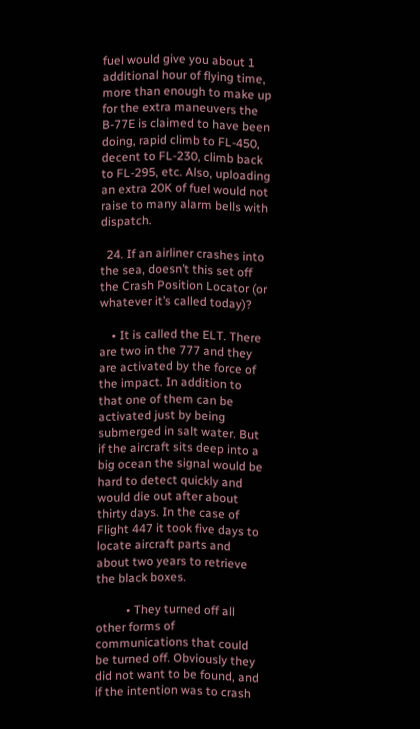fuel would give you about 1 additional hour of flying time, more than enough to make up for the extra maneuvers the B-77E is claimed to have been doing, rapid climb to FL-450, decent to FL-230, climb back to FL-295, etc. Also, uploading an extra 20K of fuel would not raise to many alarm bells with dispatch.

  24. If an airliner crashes into the sea, doesn’t this set off the Crash Position Locator (or whatever it’s called today)?

    • It is called the ELT. There are two in the 777 and they are activated by the force of the impact. In addition to that one of them can be activated just by being submerged in salt water. But if the aircraft sits deep into a big ocean the signal would be hard to detect quickly and would die out after about thirty days. In the case of Flight 447 it took five days to locate aircraft parts and about two years to retrieve the black boxes.

          • They turned off all other forms of communications that could be turned off. Obviously they did not want to be found, and if the intention was to crash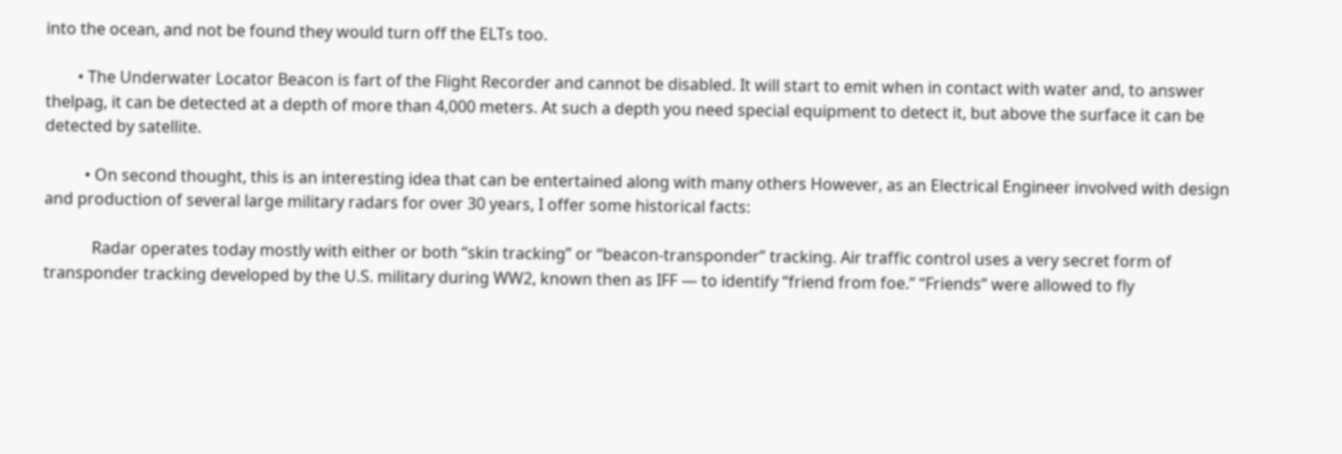into the ocean, and not be found they would turn off the ELTs too.

        • The Underwater Locator Beacon is fart of the Flight Recorder and cannot be disabled. It will start to emit when in contact with water and, to answer thelpag, it can be detected at a depth of more than 4,000 meters. At such a depth you need special equipment to detect it, but above the surface it can be detected by satellite.

          • On second thought, this is an interesting idea that can be entertained along with many others However, as an Electrical Engineer involved with design and production of several large military radars for over 30 years, I offer some historical facts:

            Radar operates today mostly with either or both “skin tracking” or “beacon-transponder” tracking. Air traffic control uses a very secret form of transponder tracking developed by the U.S. military during WW2, known then as IFF — to identify “friend from foe.” “Friends” were allowed to fly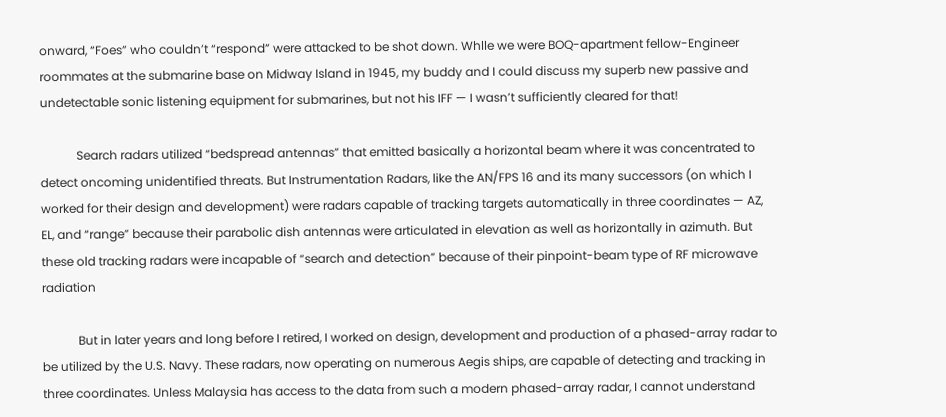onward, “Foes” who couldn’t “respond” were attacked to be shot down. Whlle we were BOQ-apartment fellow-Engineer roommates at the submarine base on Midway Island in 1945, my buddy and I could discuss my superb new passive and undetectable sonic listening equipment for submarines, but not his IFF — I wasn’t sufficiently cleared for that!

            Search radars utilized “bedspread antennas” that emitted basically a horizontal beam where it was concentrated to detect oncoming unidentified threats. But Instrumentation Radars, like the AN/FPS 16 and its many successors (on which I worked for their design and development) were radars capable of tracking targets automatically in three coordinates — AZ, EL, and “range” because their parabolic dish antennas were articulated in elevation as well as horizontally in azimuth. But these old tracking radars were incapable of “search and detection” because of their pinpoint-beam type of RF microwave radiation

            But in later years and long before I retired, I worked on design, development and production of a phased-array radar to be utilized by the U.S. Navy. These radars, now operating on numerous Aegis ships, are capable of detecting and tracking in three coordinates. Unless Malaysia has access to the data from such a modern phased-array radar, I cannot understand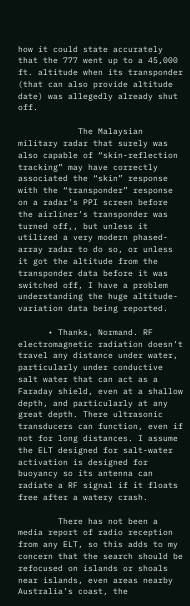how it could state accurately that the 777 went up to a 45,000 ft. altitude when its transponder (that can also provide altitude date) was allegedly already shut off.

            The Malaysian military radar that surely was also capable of “skin-reflection tracking” may have correctly associated the “skin” response with the “transponder” response on a radar’s PPI screen before the airliner’s transponder was turned off,, but unless it utilized a very modern phased-array radar to do so, or unless it got the altitude from the transponder data before it was switched off, I have a problem understanding the huge altitude-variation data being reported.

      • Thanks, Normand. RF electromagnetic radiation doesn’t travel any distance under water, particularly under conductive salt water that can act as a Faraday shield, even at a shallow depth, and particularly at any great depth. There ultrasonic transducers can function, even if not for long distances. I assume the ELT designed for salt-water activation is designed for buoyancy so its antenna can radiate a RF signal if it floats free after a watery crash.

        There has not been a media report of radio reception from any ELT, so this adds to my concern that the search should be refocused on islands or shoals near islands, even areas nearby Australia’s coast, the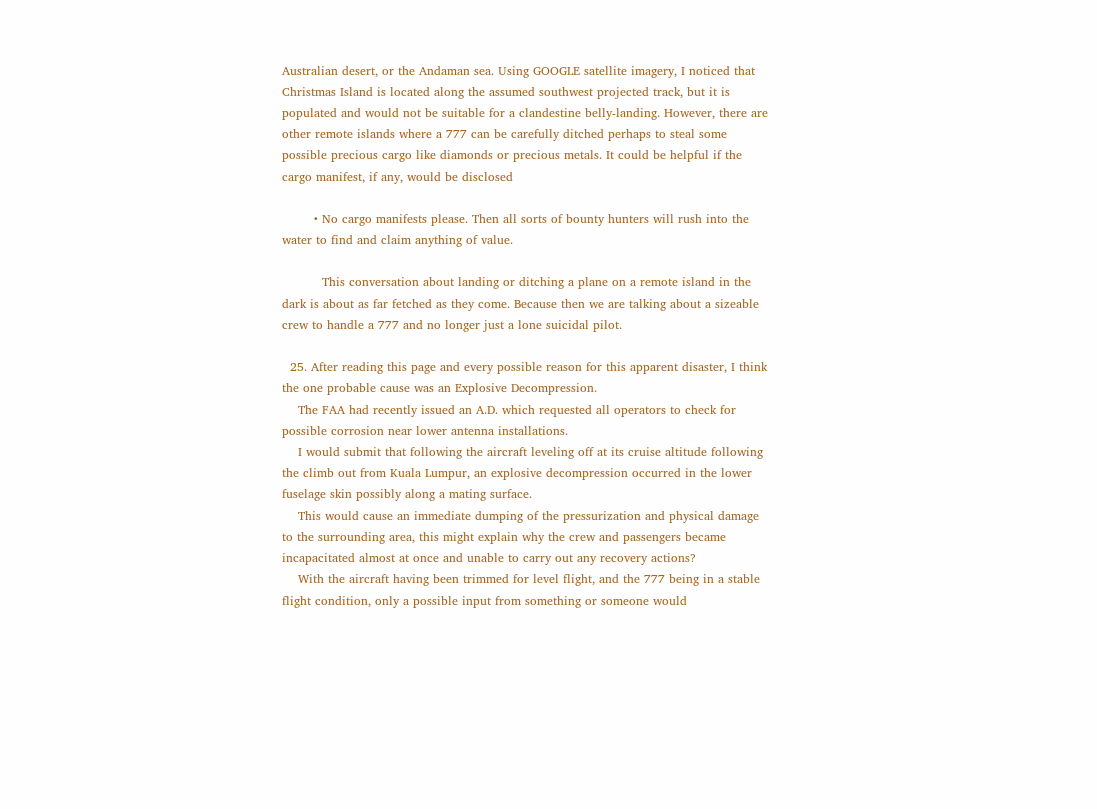Australian desert, or the Andaman sea. Using GOOGLE satellite imagery, I noticed that Christmas Island is located along the assumed southwest projected track, but it is populated and would not be suitable for a clandestine belly-landing. However, there are other remote islands where a 777 can be carefully ditched perhaps to steal some possible precious cargo like diamonds or precious metals. It could be helpful if the cargo manifest, if any, would be disclosed

        • No cargo manifests please. Then all sorts of bounty hunters will rush into the water to find and claim anything of value.

          This conversation about landing or ditching a plane on a remote island in the dark is about as far fetched as they come. Because then we are talking about a sizeable crew to handle a 777 and no longer just a lone suicidal pilot.

  25. After reading this page and every possible reason for this apparent disaster, I think the one probable cause was an Explosive Decompression.
    The FAA had recently issued an A.D. which requested all operators to check for possible corrosion near lower antenna installations.
    I would submit that following the aircraft leveling off at its cruise altitude following the climb out from Kuala Lumpur, an explosive decompression occurred in the lower fuselage skin possibly along a mating surface.
    This would cause an immediate dumping of the pressurization and physical damage to the surrounding area, this might explain why the crew and passengers became incapacitated almost at once and unable to carry out any recovery actions?
    With the aircraft having been trimmed for level flight, and the 777 being in a stable flight condition, only a possible input from something or someone would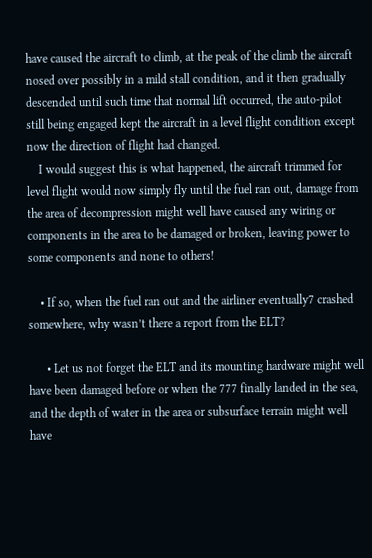have caused the aircraft to climb, at the peak of the climb the aircraft nosed over possibly in a mild stall condition, and it then gradually descended until such time that normal lift occurred, the auto-pilot still being engaged kept the aircraft in a level flight condition except now the direction of flight had changed.
    I would suggest this is what happened, the aircraft trimmed for level flight would now simply fly until the fuel ran out, damage from the area of decompression might well have caused any wiring or components in the area to be damaged or broken, leaving power to some components and none to others!

    • If so, when the fuel ran out and the airliner eventually7 crashed somewhere, why wasn’t there a report from the ELT?

      • Let us not forget the ELT and its mounting hardware might well have been damaged before or when the 777 finally landed in the sea, and the depth of water in the area or subsurface terrain might well have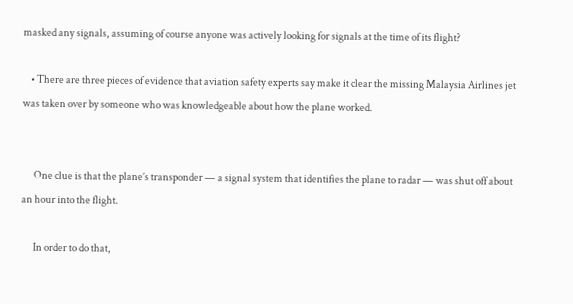masked any signals, assuming of course anyone was actively looking for signals at the time of its flight?

    • There are three pieces of evidence that aviation safety experts say make it clear the missing Malaysia Airlines jet was taken over by someone who was knowledgeable about how the plane worked.


      One clue is that the plane’s transponder — a signal system that identifies the plane to radar — was shut off about an hour into the flight.

      In order to do that,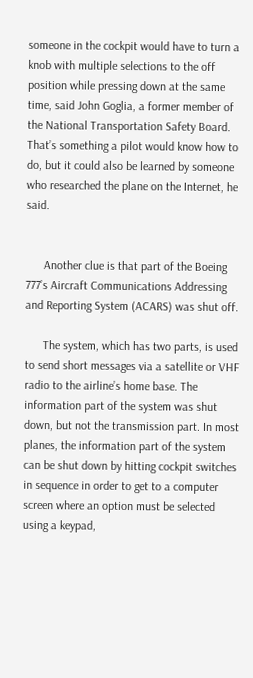someone in the cockpit would have to turn a knob with multiple selections to the off position while pressing down at the same time, said John Goglia, a former member of the National Transportation Safety Board. That’s something a pilot would know how to do, but it could also be learned by someone who researched the plane on the Internet, he said.


      Another clue is that part of the Boeing 777’s Aircraft Communications Addressing and Reporting System (ACARS) was shut off.

      The system, which has two parts, is used to send short messages via a satellite or VHF radio to the airline’s home base. The information part of the system was shut down, but not the transmission part. In most planes, the information part of the system can be shut down by hitting cockpit switches in sequence in order to get to a computer screen where an option must be selected using a keypad,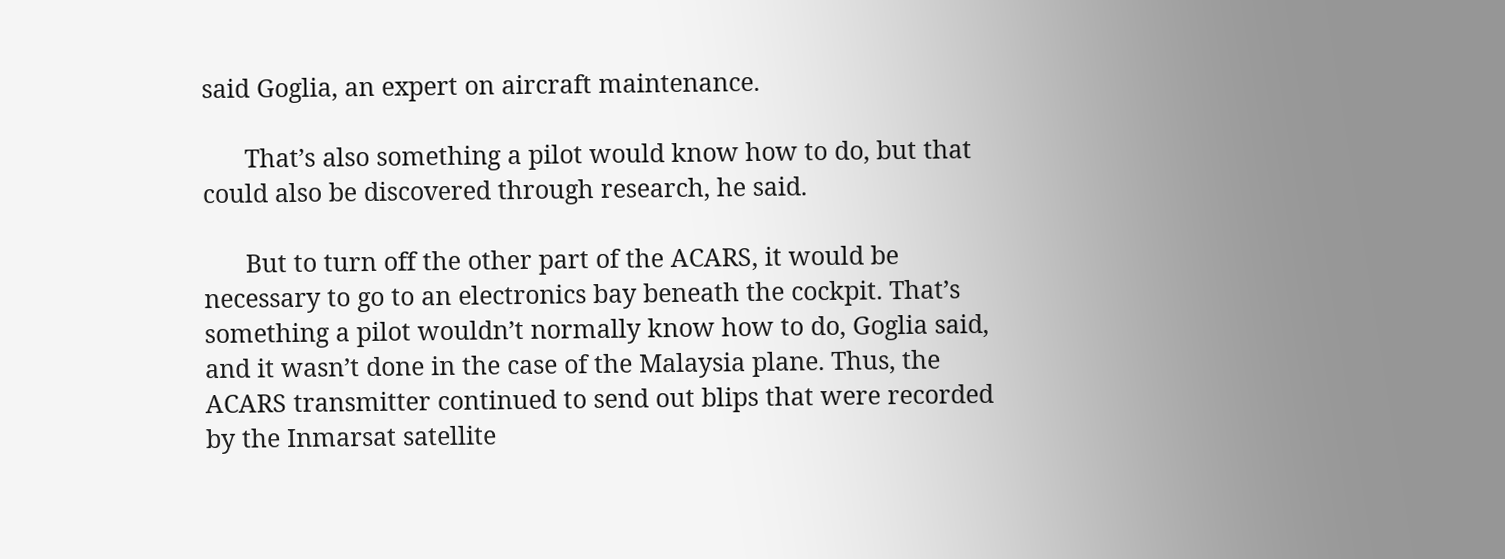said Goglia, an expert on aircraft maintenance.

      That’s also something a pilot would know how to do, but that could also be discovered through research, he said.

      But to turn off the other part of the ACARS, it would be necessary to go to an electronics bay beneath the cockpit. That’s something a pilot wouldn’t normally know how to do, Goglia said, and it wasn’t done in the case of the Malaysia plane. Thus, the ACARS transmitter continued to send out blips that were recorded by the Inmarsat satellite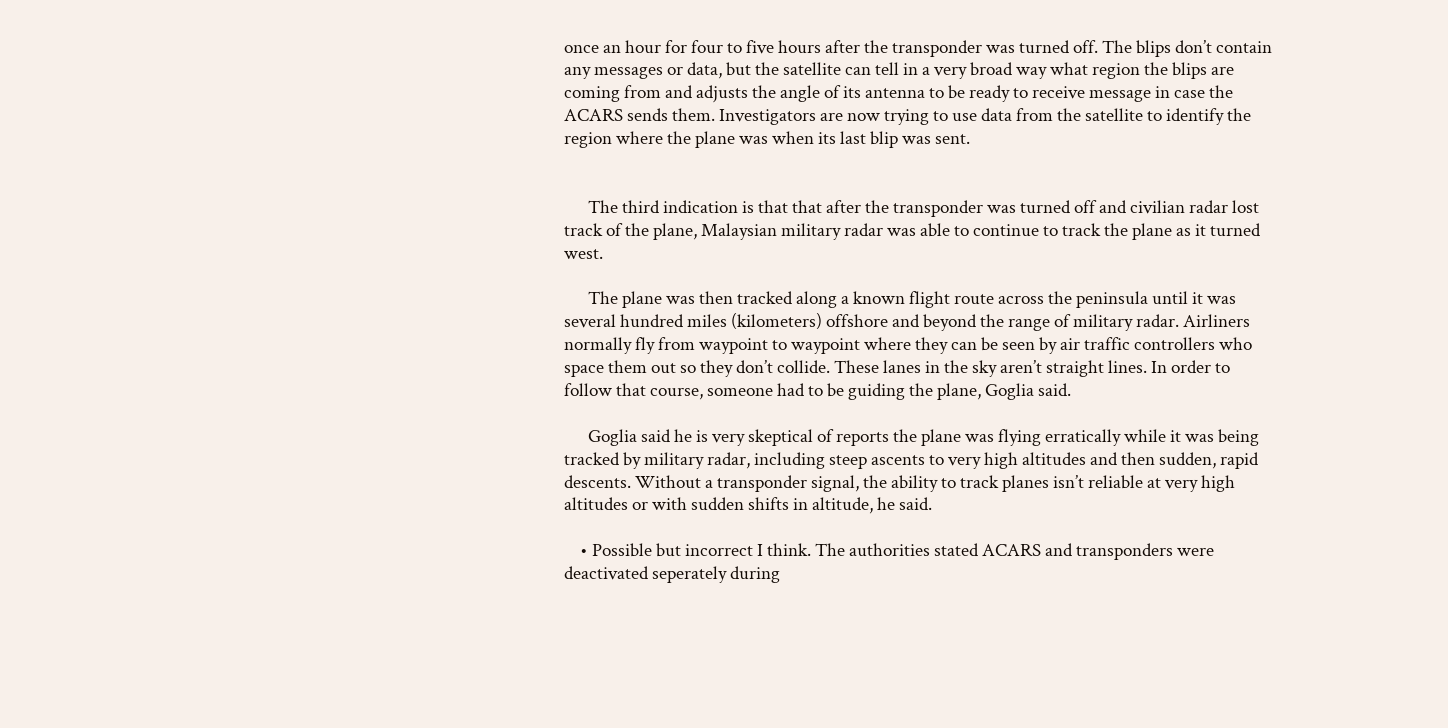once an hour for four to five hours after the transponder was turned off. The blips don’t contain any messages or data, but the satellite can tell in a very broad way what region the blips are coming from and adjusts the angle of its antenna to be ready to receive message in case the ACARS sends them. Investigators are now trying to use data from the satellite to identify the region where the plane was when its last blip was sent.


      The third indication is that that after the transponder was turned off and civilian radar lost track of the plane, Malaysian military radar was able to continue to track the plane as it turned west.

      The plane was then tracked along a known flight route across the peninsula until it was several hundred miles (kilometers) offshore and beyond the range of military radar. Airliners normally fly from waypoint to waypoint where they can be seen by air traffic controllers who space them out so they don’t collide. These lanes in the sky aren’t straight lines. In order to follow that course, someone had to be guiding the plane, Goglia said.

      Goglia said he is very skeptical of reports the plane was flying erratically while it was being tracked by military radar, including steep ascents to very high altitudes and then sudden, rapid descents. Without a transponder signal, the ability to track planes isn’t reliable at very high altitudes or with sudden shifts in altitude, he said.

    • Possible but incorrect I think. The authorities stated ACARS and transponders were deactivated seperately during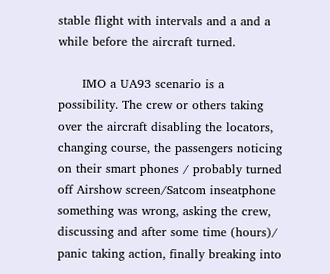stable flight with intervals and a and a while before the aircraft turned.

      IMO a UA93 scenario is a possibility. The crew or others taking over the aircraft disabling the locators, changing course, the passengers noticing on their smart phones / probably turned off Airshow screen/Satcom inseatphone something was wrong, asking the crew, discussing and after some time (hours)/ panic taking action, finally breaking into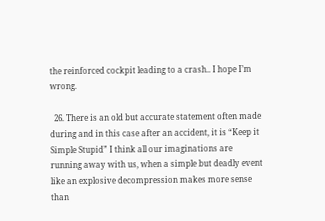the reinforced cockpit leading to a crash.. I hope I’m wrong.

  26. There is an old but accurate statement often made during and in this case after an accident, it is “Keep it Simple Stupid” I think all our imaginations are running away with us, when a simple but deadly event like an explosive decompression makes more sense than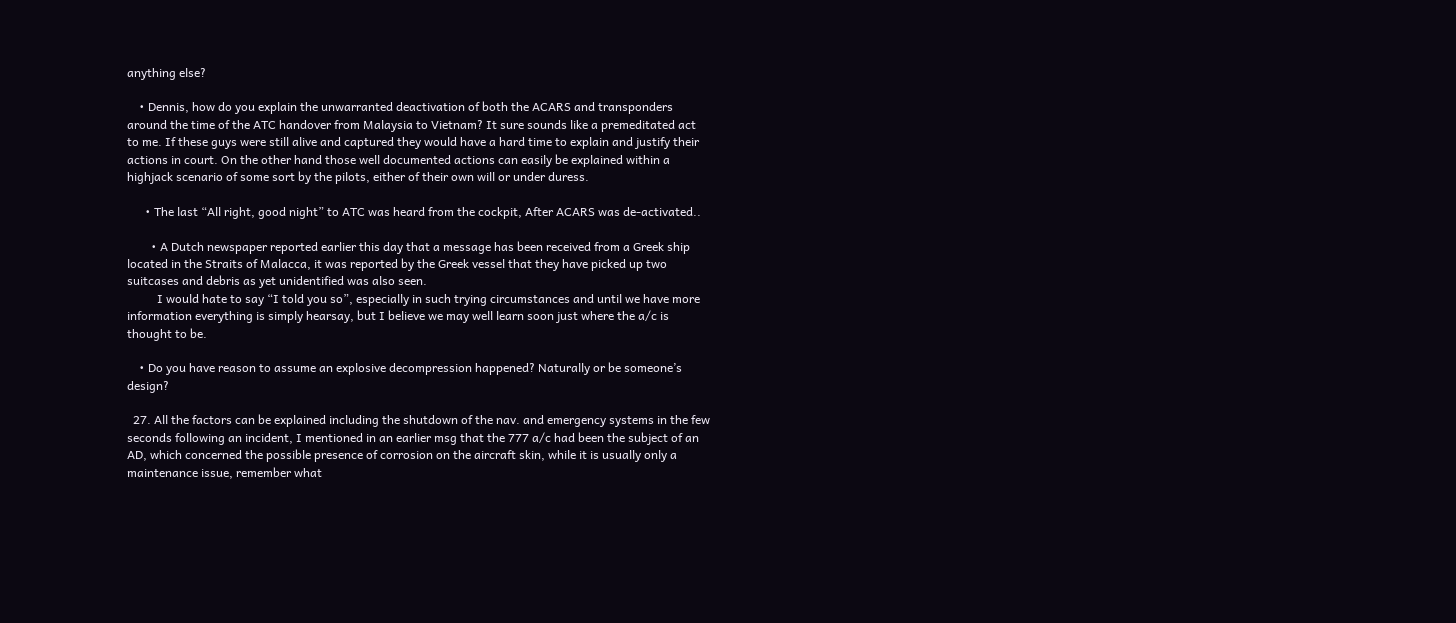anything else?

    • Dennis, how do you explain the unwarranted deactivation of both the ACARS and transponders around the time of the ATC handover from Malaysia to Vietnam? It sure sounds like a premeditated act to me. If these guys were still alive and captured they would have a hard time to explain and justify their actions in court. On the other hand those well documented actions can easily be explained within a highjack scenario of some sort by the pilots, either of their own will or under duress.

      • The last “All right, good night” to ATC was heard from the cockpit, After ACARS was de-activated..

        • A Dutch newspaper reported earlier this day that a message has been received from a Greek ship located in the Straits of Malacca, it was reported by the Greek vessel that they have picked up two suitcases and debris as yet unidentified was also seen.
          I would hate to say “I told you so”, especially in such trying circumstances and until we have more information everything is simply hearsay, but I believe we may well learn soon just where the a/c is thought to be.

    • Do you have reason to assume an explosive decompression happened? Naturally or be someone’s design?

  27. All the factors can be explained including the shutdown of the nav. and emergency systems in the few seconds following an incident, I mentioned in an earlier msg that the 777 a/c had been the subject of an AD, which concerned the possible presence of corrosion on the aircraft skin, while it is usually only a maintenance issue, remember what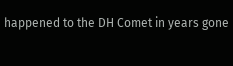happened to the DH Comet in years gone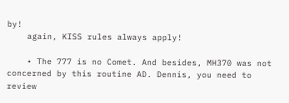by!
    again, KISS rules always apply!

    • The 777 is no Comet. And besides, MH370 was not concerned by this routine AD. Dennis, you need to review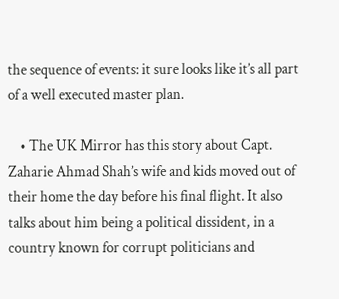the sequence of events: it sure looks like it’s all part of a well executed master plan.

    • The UK Mirror has this story about Capt. Zaharie Ahmad Shah’s wife and kids moved out of their home the day before his final flight. It also talks about him being a political dissident, in a country known for corrupt politicians and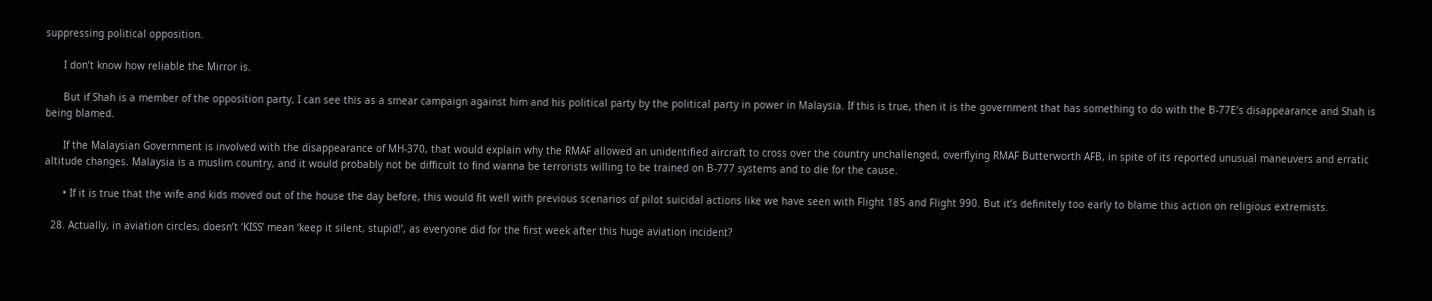suppressing political opposition.

      I don’t know how reliable the Mirror is.

      But if Shah is a member of the opposition party, I can see this as a smear campaign against him and his political party by the political party in power in Malaysia. If this is true, then it is the government that has something to do with the B-77E’s disappearance and Shah is being blamed.

      If the Malaysian Government is involved with the disappearance of MH-370, that would explain why the RMAF allowed an unidentified aircraft to cross over the country unchallenged, overflying RMAF Butterworth AFB, in spite of its reported unusual maneuvers and erratic altitude changes. Malaysia is a muslim country, and it would probably not be difficult to find wanna be terrorists willing to be trained on B-777 systems and to die for the cause.

      • If it is true that the wife and kids moved out of the house the day before, this would fit well with previous scenarios of pilot suicidal actions like we have seen with Flight 185 and Flight 990. But it’s definitely too early to blame this action on religious extremists.

  28. Actually, in aviation circles, doesn’t ‘KISS’ mean ‘keep it silent, stupid!’, as everyone did for the first week after this huge aviation incident?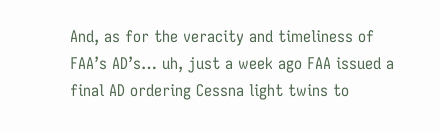And, as for the veracity and timeliness of FAA’s AD’s… uh, just a week ago FAA issued a final AD ordering Cessna light twins to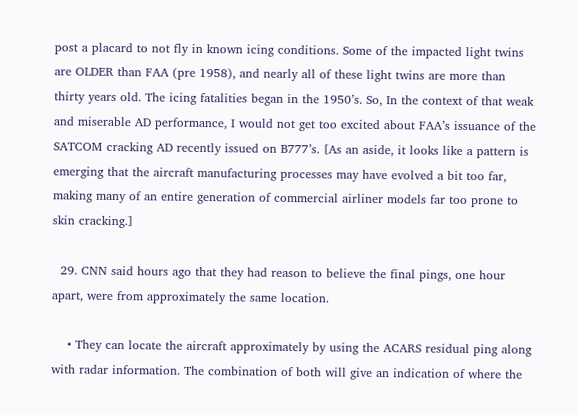post a placard to not fly in known icing conditions. Some of the impacted light twins are OLDER than FAA (pre 1958), and nearly all of these light twins are more than thirty years old. The icing fatalities began in the 1950’s. So, In the context of that weak and miserable AD performance, I would not get too excited about FAA’s issuance of the SATCOM cracking AD recently issued on B777’s. [As an aside, it looks like a pattern is emerging that the aircraft manufacturing processes may have evolved a bit too far, making many of an entire generation of commercial airliner models far too prone to skin cracking.]

  29. CNN said hours ago that they had reason to believe the final pings, one hour apart, were from approximately the same location.

    • They can locate the aircraft approximately by using the ACARS residual ping along with radar information. The combination of both will give an indication of where the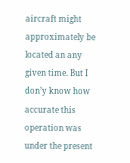aircraft might approximately be located an any given time. But I don’y know how accurate this operation was under the present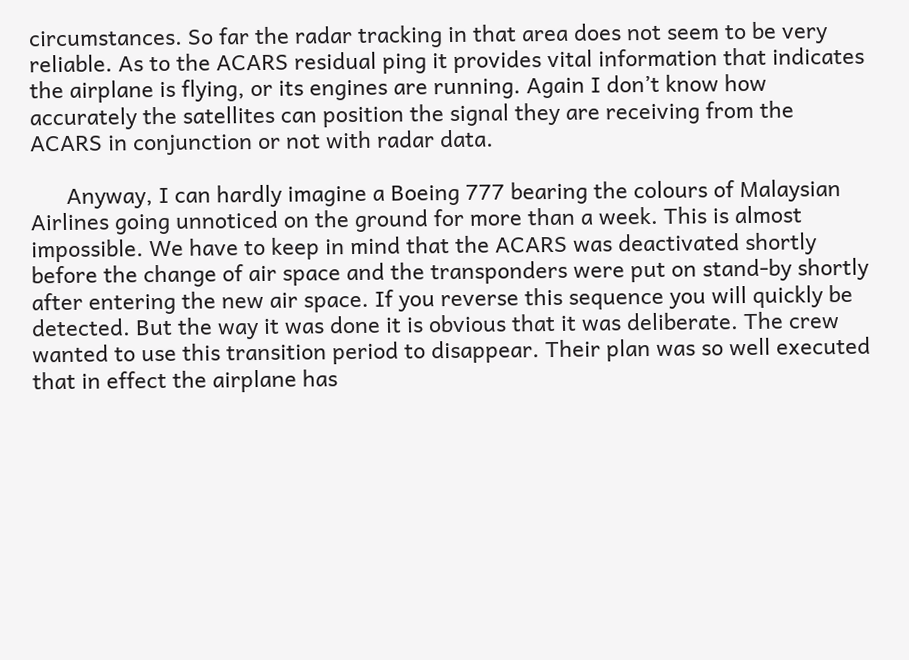circumstances. So far the radar tracking in that area does not seem to be very reliable. As to the ACARS residual ping it provides vital information that indicates the airplane is flying, or its engines are running. Again I don’t know how accurately the satellites can position the signal they are receiving from the ACARS in conjunction or not with radar data.

      Anyway, I can hardly imagine a Boeing 777 bearing the colours of Malaysian Airlines going unnoticed on the ground for more than a week. This is almost impossible. We have to keep in mind that the ACARS was deactivated shortly before the change of air space and the transponders were put on stand-by shortly after entering the new air space. If you reverse this sequence you will quickly be detected. But the way it was done it is obvious that it was deliberate. The crew wanted to use this transition period to disappear. Their plan was so well executed that in effect the airplane has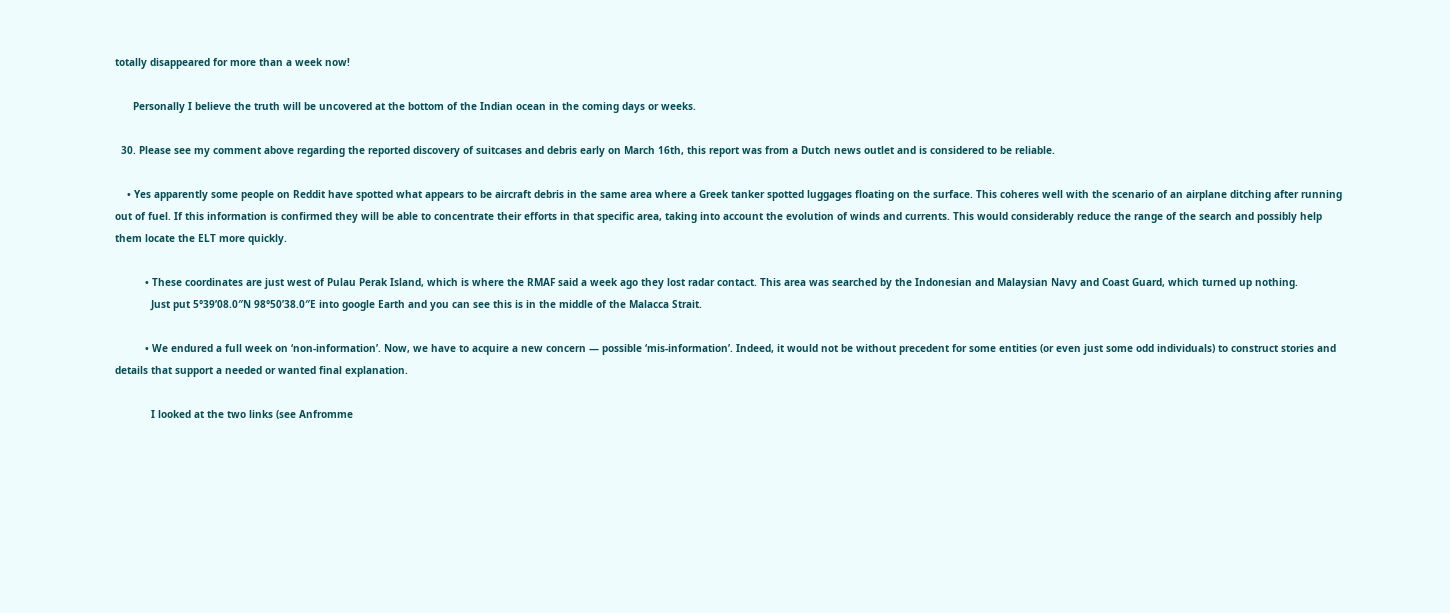totally disappeared for more than a week now!

      Personally I believe the truth will be uncovered at the bottom of the Indian ocean in the coming days or weeks.

  30. Please see my comment above regarding the reported discovery of suitcases and debris early on March 16th, this report was from a Dutch news outlet and is considered to be reliable.

    • Yes apparently some people on Reddit have spotted what appears to be aircraft debris in the same area where a Greek tanker spotted luggages floating on the surface. This coheres well with the scenario of an airplane ditching after running out of fuel. If this information is confirmed they will be able to concentrate their efforts in that specific area, taking into account the evolution of winds and currents. This would considerably reduce the range of the search and possibly help them locate the ELT more quickly.

          • These coordinates are just west of Pulau Perak Island, which is where the RMAF said a week ago they lost radar contact. This area was searched by the Indonesian and Malaysian Navy and Coast Guard, which turned up nothing.
            Just put 5°39’08.0″N 98°50’38.0″E into google Earth and you can see this is in the middle of the Malacca Strait.

          • We endured a full week on ‘non-information’. Now, we have to acquire a new concern — possible ‘mis-information’. Indeed, it would not be without precedent for some entities (or even just some odd individuals) to construct stories and details that support a needed or wanted final explanation.

            I looked at the two links (see Anfromme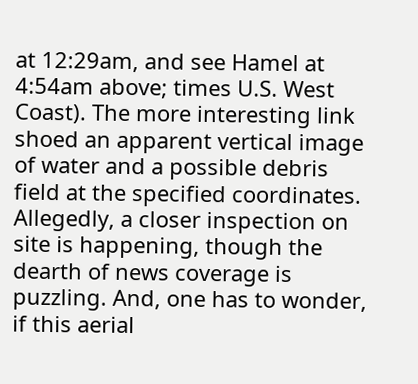at 12:29am, and see Hamel at 4:54am above; times U.S. West Coast). The more interesting link shoed an apparent vertical image of water and a possible debris field at the specified coordinates. Allegedly, a closer inspection on site is happening, though the dearth of news coverage is puzzling. And, one has to wonder, if this aerial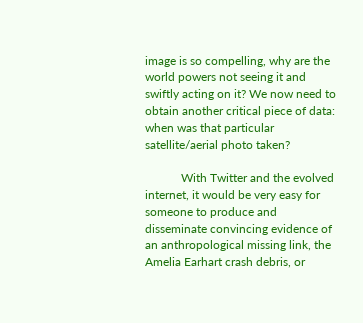image is so compelling, why are the world powers not seeing it and swiftly acting on it? We now need to obtain another critical piece of data: when was that particular satellite/aerial photo taken?

            With Twitter and the evolved internet, it would be very easy for someone to produce and disseminate convincing evidence of an anthropological missing link, the Amelia Earhart crash debris, or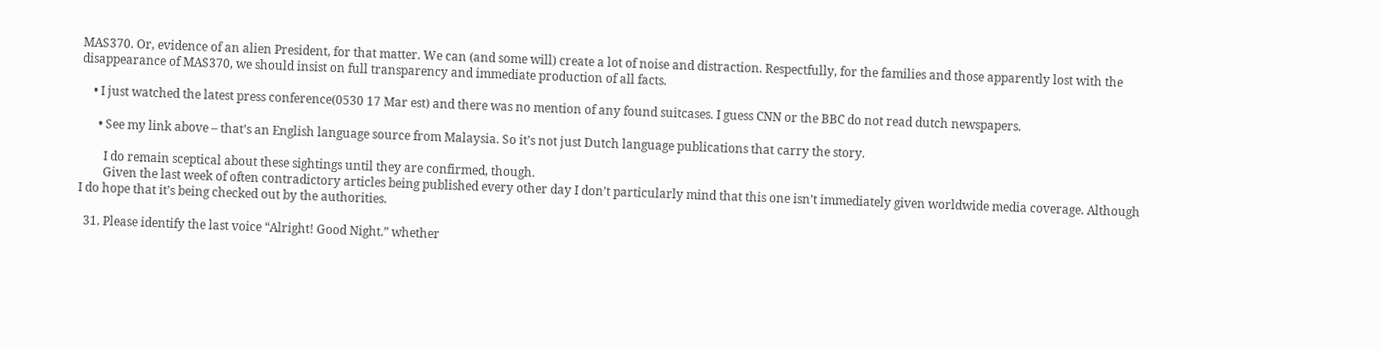MAS370. Or, evidence of an alien President, for that matter. We can (and some will) create a lot of noise and distraction. Respectfully, for the families and those apparently lost with the disappearance of MAS370, we should insist on full transparency and immediate production of all facts.

    • I just watched the latest press conference(0530 17 Mar est) and there was no mention of any found suitcases. I guess CNN or the BBC do not read dutch newspapers.

      • See my link above – that’s an English language source from Malaysia. So it’s not just Dutch language publications that carry the story.

        I do remain sceptical about these sightings until they are confirmed, though.
        Given the last week of often contradictory articles being published every other day I don’t particularly mind that this one isn’t immediately given worldwide media coverage. Although I do hope that it’s being checked out by the authorities.

  31. Please identify the last voice “Alright! Good Night.” whether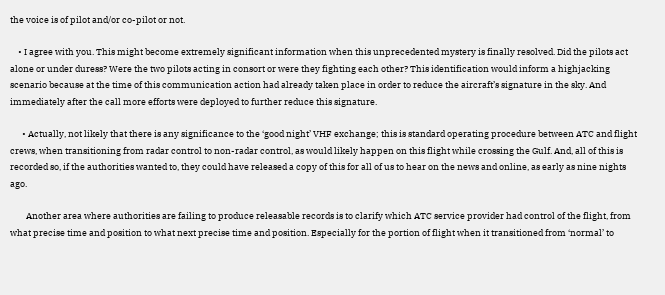the voice is of pilot and/or co-pilot or not.

    • I agree with you. This might become extremely significant information when this unprecedented mystery is finally resolved. Did the pilots act alone or under duress? Were the two pilots acting in consort or were they fighting each other? This identification would inform a highjacking scenario because at the time of this communication action had already taken place in order to reduce the aircraft’s signature in the sky. And immediately after the call more efforts were deployed to further reduce this signature.

      • Actually, not likely that there is any significance to the ‘good night’ VHF exchange; this is standard operating procedure between ATC and flight crews, when transitioning from radar control to non-radar control, as would likely happen on this flight while crossing the Gulf. And, all of this is recorded so, if the authorities wanted to, they could have released a copy of this for all of us to hear on the news and online, as early as nine nights ago.

        Another area where authorities are failing to produce releasable records is to clarify which ATC service provider had control of the flight, from what precise time and position to what next precise time and position. Especially for the portion of flight when it transitioned from ‘normal’ to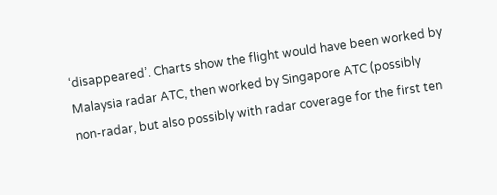‘disappeared’. Charts show the flight would have been worked by Malaysia radar ATC, then worked by Singapore ATC (possibly non-radar, but also possibly with radar coverage for the first ten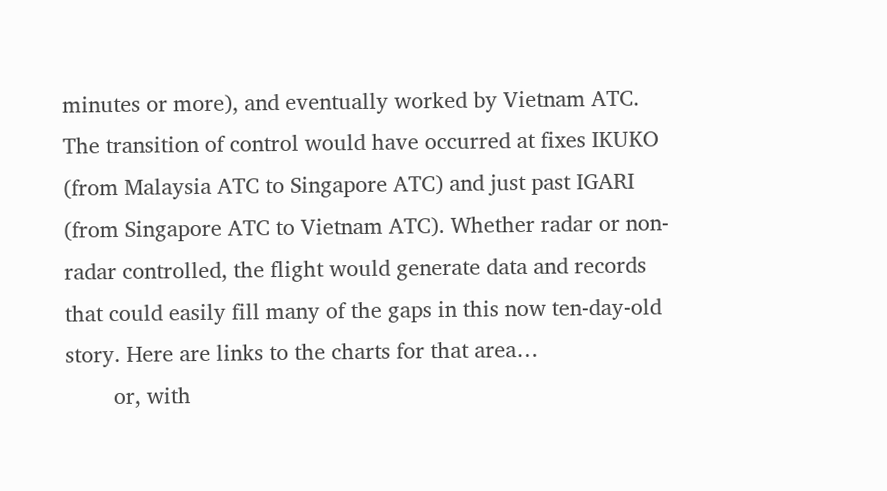minutes or more), and eventually worked by Vietnam ATC. The transition of control would have occurred at fixes IKUKO (from Malaysia ATC to Singapore ATC) and just past IGARI (from Singapore ATC to Vietnam ATC). Whether radar or non-radar controlled, the flight would generate data and records that could easily fill many of the gaps in this now ten-day-old story. Here are links to the charts for that area…
        or, with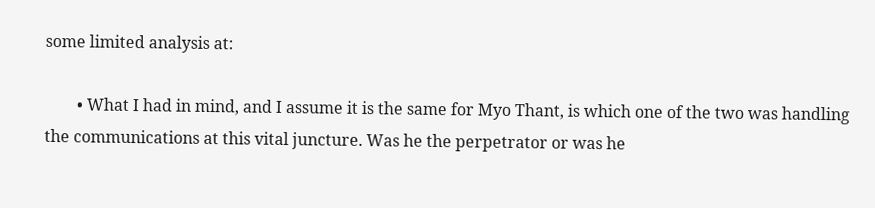some limited analysis at:

        • What I had in mind, and I assume it is the same for Myo Thant, is which one of the two was handling the communications at this vital juncture. Was he the perpetrator or was he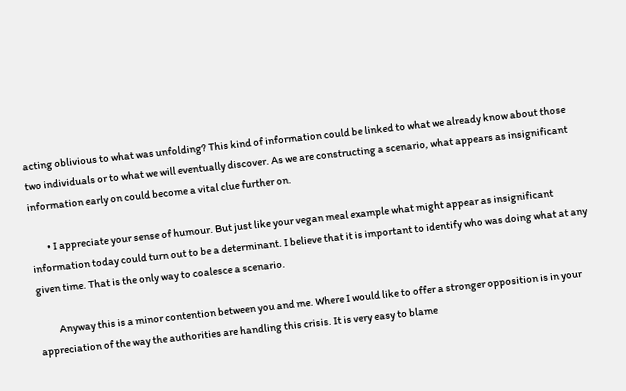acting oblivious to what was unfolding? This kind of information could be linked to what we already know about those two individuals or to what we will eventually discover. As we are constructing a scenario, what appears as insignificant information early on could become a vital clue further on.

        • I appreciate your sense of humour. But just like your vegan meal example what might appear as insignificant information today could turn out to be a determinant. I believe that it is important to identify who was doing what at any given time. That is the only way to coalesce a scenario.

          Anyway this is a minor contention between you and me. Where I would like to offer a stronger opposition is in your appreciation of the way the authorities are handling this crisis. It is very easy to blame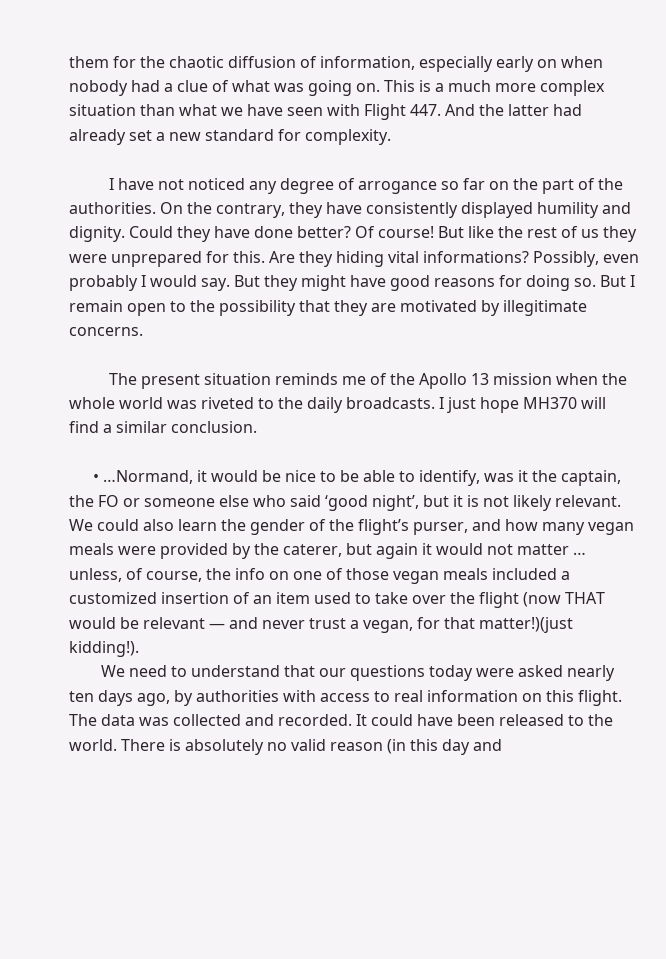them for the chaotic diffusion of information, especially early on when nobody had a clue of what was going on. This is a much more complex situation than what we have seen with Flight 447. And the latter had already set a new standard for complexity.

          I have not noticed any degree of arrogance so far on the part of the authorities. On the contrary, they have consistently displayed humility and dignity. Could they have done better? Of course! But like the rest of us they were unprepared for this. Are they hiding vital informations? Possibly, even probably I would say. But they might have good reasons for doing so. But I remain open to the possibility that they are motivated by illegitimate concerns.

          The present situation reminds me of the Apollo 13 mission when the whole world was riveted to the daily broadcasts. I just hope MH370 will find a similar conclusion.

      • …Normand, it would be nice to be able to identify, was it the captain, the FO or someone else who said ‘good night’, but it is not likely relevant. We could also learn the gender of the flight’s purser, and how many vegan meals were provided by the caterer, but again it would not matter … unless, of course, the info on one of those vegan meals included a customized insertion of an item used to take over the flight (now THAT would be relevant — and never trust a vegan, for that matter!)(just kidding!).
        We need to understand that our questions today were asked nearly ten days ago, by authorities with access to real information on this flight. The data was collected and recorded. It could have been released to the world. There is absolutely no valid reason (in this day and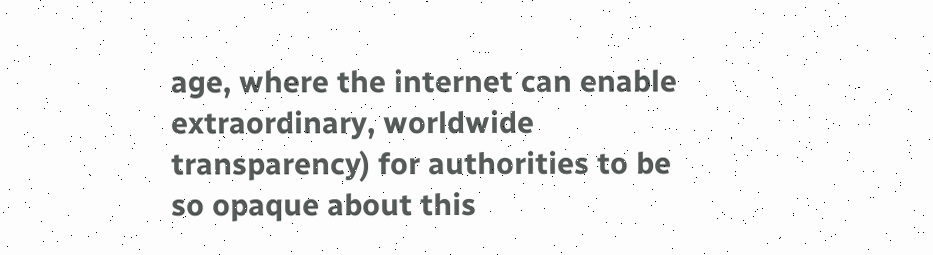age, where the internet can enable extraordinary, worldwide transparency) for authorities to be so opaque about this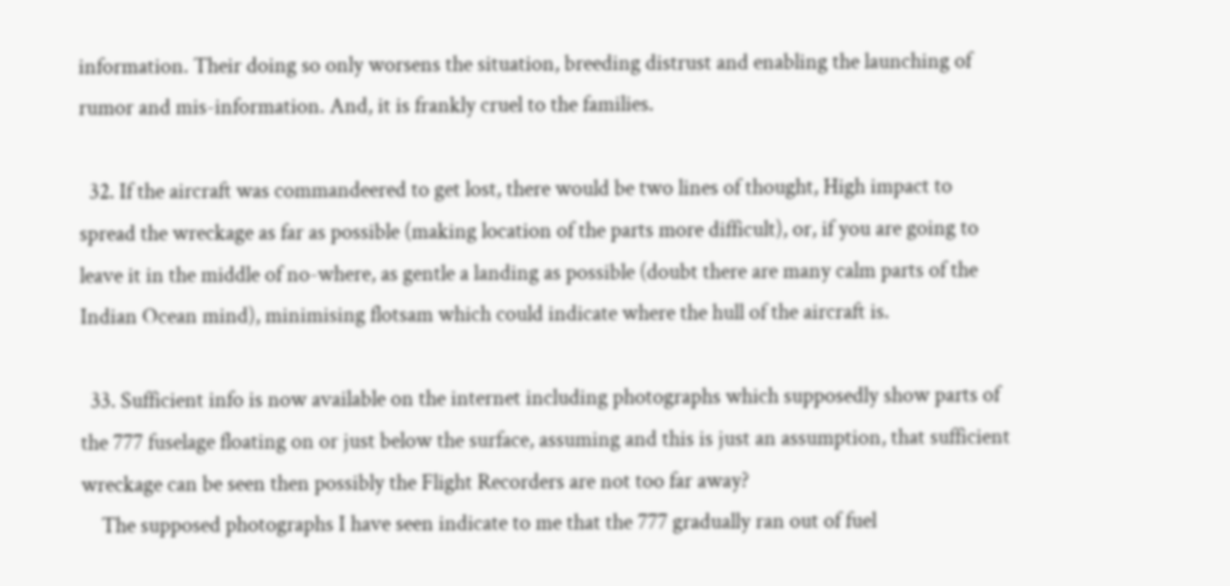information. Their doing so only worsens the situation, breeding distrust and enabling the launching of rumor and mis-information. And, it is frankly cruel to the families.

  32. If the aircraft was commandeered to get lost, there would be two lines of thought, High impact to spread the wreckage as far as possible (making location of the parts more difficult), or, if you are going to leave it in the middle of no-where, as gentle a landing as possible (doubt there are many calm parts of the Indian Ocean mind), minimising flotsam which could indicate where the hull of the aircraft is.

  33. Sufficient info is now available on the internet including photographs which supposedly show parts of the 777 fuselage floating on or just below the surface, assuming and this is just an assumption, that sufficient wreckage can be seen then possibly the Flight Recorders are not too far away?
    The supposed photographs I have seen indicate to me that the 777 gradually ran out of fuel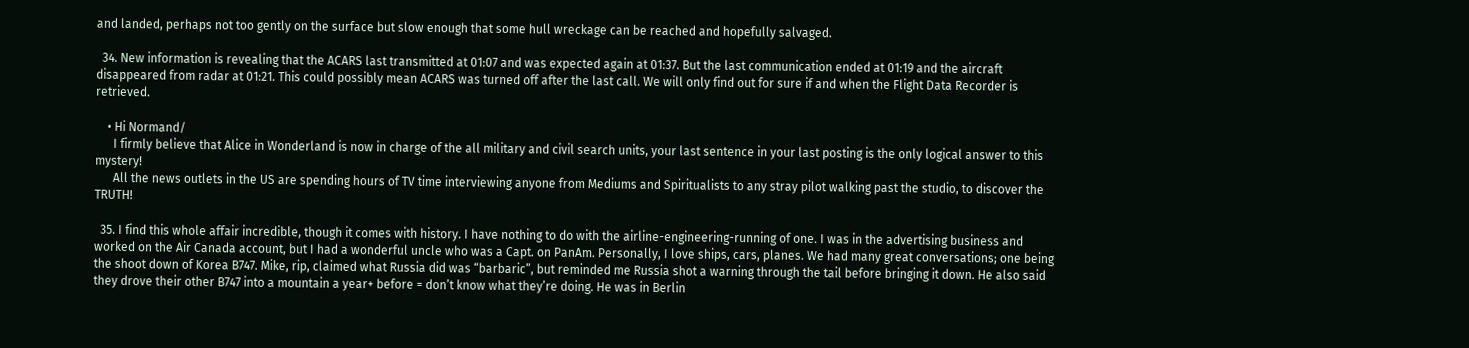and landed, perhaps not too gently on the surface but slow enough that some hull wreckage can be reached and hopefully salvaged.

  34. New information is revealing that the ACARS last transmitted at 01:07 and was expected again at 01:37. But the last communication ended at 01:19 and the aircraft disappeared from radar at 01:21. This could possibly mean ACARS was turned off after the last call. We will only find out for sure if and when the Flight Data Recorder is retrieved.

    • Hi Normand/
      I firmly believe that Alice in Wonderland is now in charge of the all military and civil search units, your last sentence in your last posting is the only logical answer to this mystery!
      All the news outlets in the US are spending hours of TV time interviewing anyone from Mediums and Spiritualists to any stray pilot walking past the studio, to discover the TRUTH!

  35. I find this whole affair incredible, though it comes with history. I have nothing to do with the airline-engineering-running of one. I was in the advertising business and worked on the Air Canada account, but I had a wonderful uncle who was a Capt. on PanAm. Personally, I love ships, cars, planes. We had many great conversations; one being the shoot down of Korea B747. Mike, rip, claimed what Russia did was “barbaric”, but reminded me Russia shot a warning through the tail before bringing it down. He also said they drove their other B747 into a mountain a year+ before = don’t know what they’re doing. He was in Berlin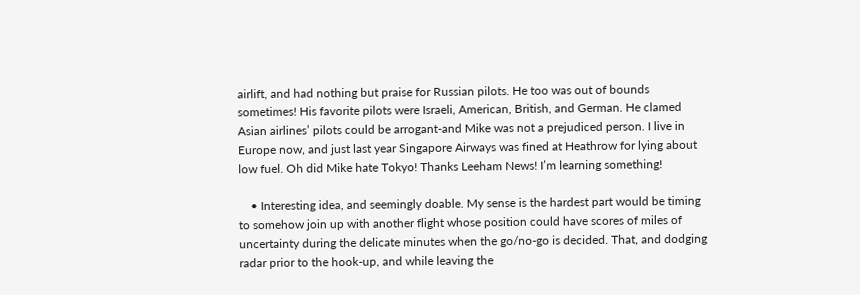airlift, and had nothing but praise for Russian pilots. He too was out of bounds sometimes! His favorite pilots were Israeli, American, British, and German. He clamed Asian airlines’ pilots could be arrogant-and Mike was not a prejudiced person. I live in Europe now, and just last year Singapore Airways was fined at Heathrow for lying about low fuel. Oh did Mike hate Tokyo! Thanks Leeham News! I’m learning something!

    • Interesting idea, and seemingly doable. My sense is the hardest part would be timing to somehow join up with another flight whose position could have scores of miles of uncertainty during the delicate minutes when the go/no-go is decided. That, and dodging radar prior to the hook-up, and while leaving the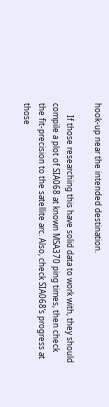hook-up near the intended destination.

      If those researching this have solid data to work with, they should compile a plot of SIA068 at known MSA370 ping times, then check the fit-precision to the satellite arc. Also, check SIA068’s progress at those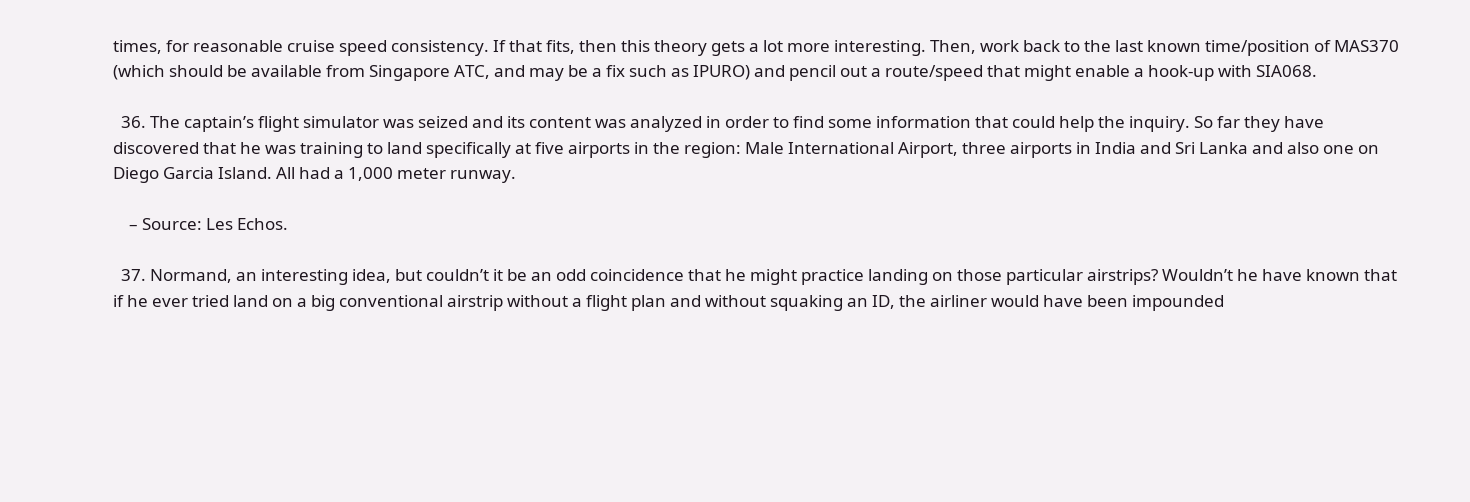times, for reasonable cruise speed consistency. If that fits, then this theory gets a lot more interesting. Then, work back to the last known time/position of MAS370 (which should be available from Singapore ATC, and may be a fix such as IPURO) and pencil out a route/speed that might enable a hook-up with SIA068.

  36. The captain’s flight simulator was seized and its content was analyzed in order to find some information that could help the inquiry. So far they have discovered that he was training to land specifically at five airports in the region: Male International Airport, three airports in India and Sri Lanka and also one on Diego Garcia Island. All had a 1,000 meter runway.

    – Source: Les Echos.

  37. Normand, an interesting idea, but couldn’t it be an odd coincidence that he might practice landing on those particular airstrips? Wouldn’t he have known that if he ever tried land on a big conventional airstrip without a flight plan and without squaking an ID, the airliner would have been impounded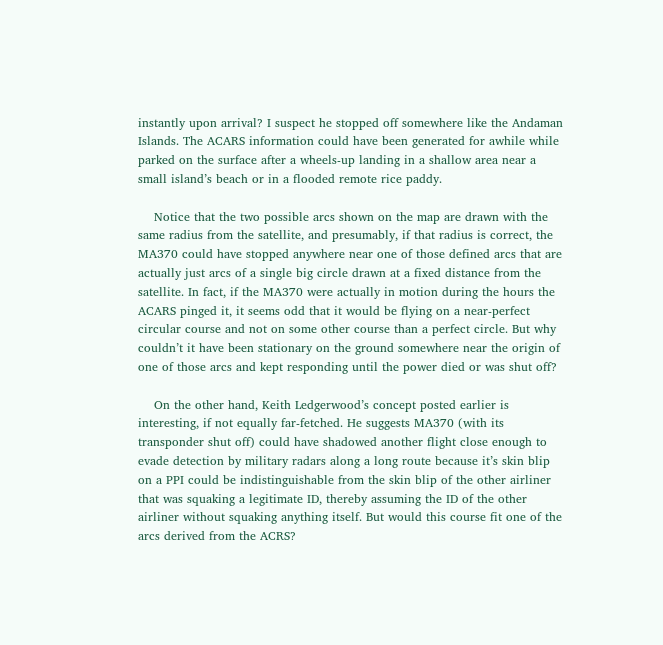instantly upon arrival? I suspect he stopped off somewhere like the Andaman Islands. The ACARS information could have been generated for awhile while parked on the surface after a wheels-up landing in a shallow area near a small island’s beach or in a flooded remote rice paddy.

    Notice that the two possible arcs shown on the map are drawn with the same radius from the satellite, and presumably, if that radius is correct, the MA370 could have stopped anywhere near one of those defined arcs that are actually just arcs of a single big circle drawn at a fixed distance from the satellite. In fact, if the MA370 were actually in motion during the hours the ACARS pinged it, it seems odd that it would be flying on a near-perfect circular course and not on some other course than a perfect circle. But why couldn’t it have been stationary on the ground somewhere near the origin of one of those arcs and kept responding until the power died or was shut off?

    On the other hand, Keith Ledgerwood’s concept posted earlier is interesting, if not equally far-fetched. He suggests MA370 (with its transponder shut off) could have shadowed another flight close enough to evade detection by military radars along a long route because it’s skin blip on a PPI could be indistinguishable from the skin blip of the other airliner that was squaking a legitimate ID, thereby assuming the ID of the other airliner without squaking anything itself. But would this course fit one of the arcs derived from the ACRS?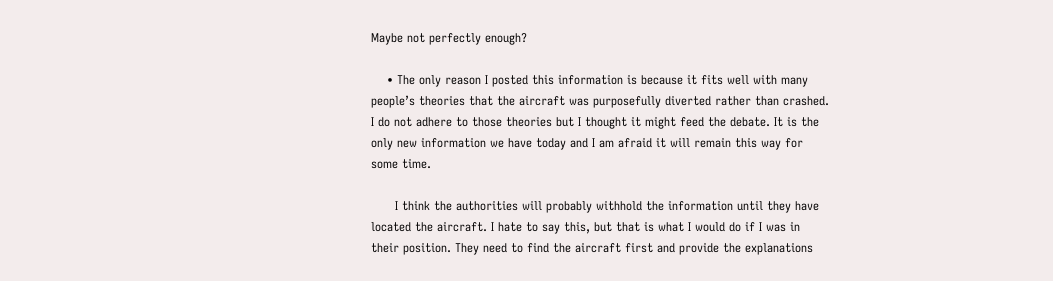Maybe not perfectly enough?

    • The only reason I posted this information is because it fits well with many people’s theories that the aircraft was purposefully diverted rather than crashed. I do not adhere to those theories but I thought it might feed the debate. It is the only new information we have today and I am afraid it will remain this way for some time.

      I think the authorities will probably withhold the information until they have located the aircraft. I hate to say this, but that is what I would do if I was in their position. They need to find the aircraft first and provide the explanations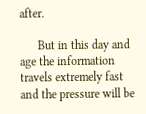after.

      But in this day and age the information travels extremely fast and the pressure will be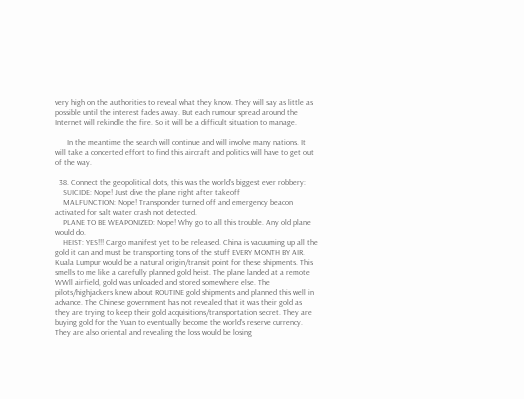very high on the authorities to reveal what they know. They will say as little as possible until the interest fades away. But each rumour spread around the Internet will rekindle the fire. So it will be a difficult situation to manage.

      In the meantime the search will continue and will involve many nations. It will take a concerted effort to find this aircraft and politics will have to get out of the way.

  38. Connect the geopolitical dots, this was the world’s biggest ever robbery:
    SUICIDE: Nope! Just dive the plane right after takeoff
    MALFUNCTION: Nope! Transponder turned off and emergency beacon activated for salt water crash not detected.
    PLANE TO BE WEAPONIZED: Nope! Why go to all this trouble. Any old plane would do.
    HEIST: YES!!! Cargo manifest yet to be released. China is vacuuming up all the gold it can and must be transporting tons of the stuff EVERY MONTH BY AIR. Kuala Lumpur would be a natural origin/transit point for these shipments. This smells to me like a carefully planned gold heist. The plane landed at a remote WWll airfield, gold was unloaded and stored somewhere else. The pilots/highjackers knew about ROUTINE gold shipments and planned this well in advance. The Chinese government has not revealed that it was their gold as they are trying to keep their gold acquisitions/transportation secret. They are buying gold for the Yuan to eventually become the world’s reserve currency. They are also oriental and revealing the loss would be losing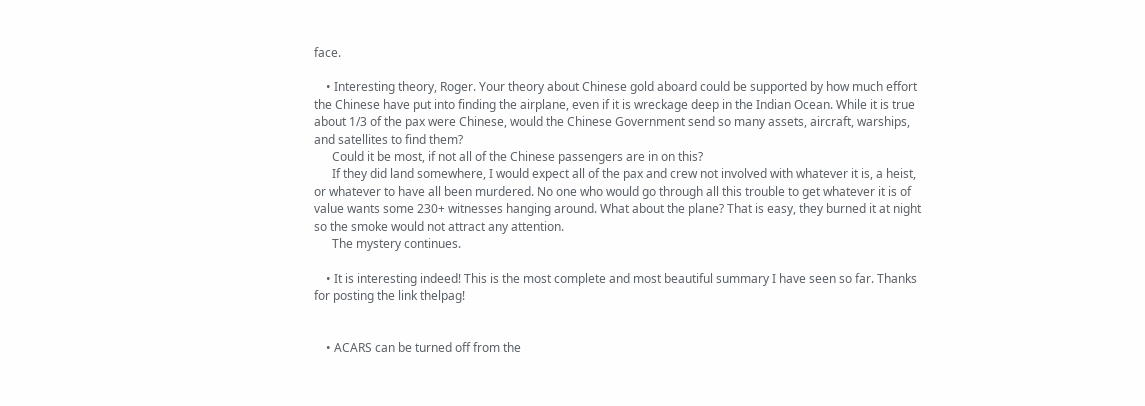face.

    • Interesting theory, Roger. Your theory about Chinese gold aboard could be supported by how much effort the Chinese have put into finding the airplane, even if it is wreckage deep in the Indian Ocean. While it is true about 1/3 of the pax were Chinese, would the Chinese Government send so many assets, aircraft, warships, and satellites to find them?
      Could it be most, if not all of the Chinese passengers are in on this?
      If they did land somewhere, I would expect all of the pax and crew not involved with whatever it is, a heist, or whatever to have all been murdered. No one who would go through all this trouble to get whatever it is of value wants some 230+ witnesses hanging around. What about the plane? That is easy, they burned it at night so the smoke would not attract any attention.
      The mystery continues.

    • It is interesting indeed! This is the most complete and most beautiful summary I have seen so far. Thanks for posting the link thelpag!


    • ACARS can be turned off from the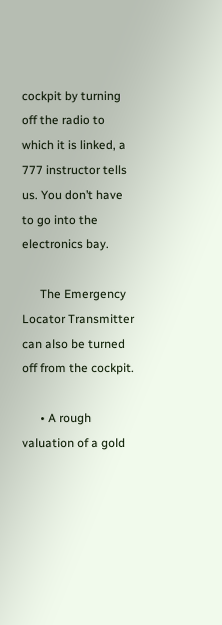cockpit by turning off the radio to which it is linked, a 777 instructor tells us. You don’t have to go into the electronics bay.

      The Emergency Locator Transmitter can also be turned off from the cockpit.

      • A rough valuation of a gold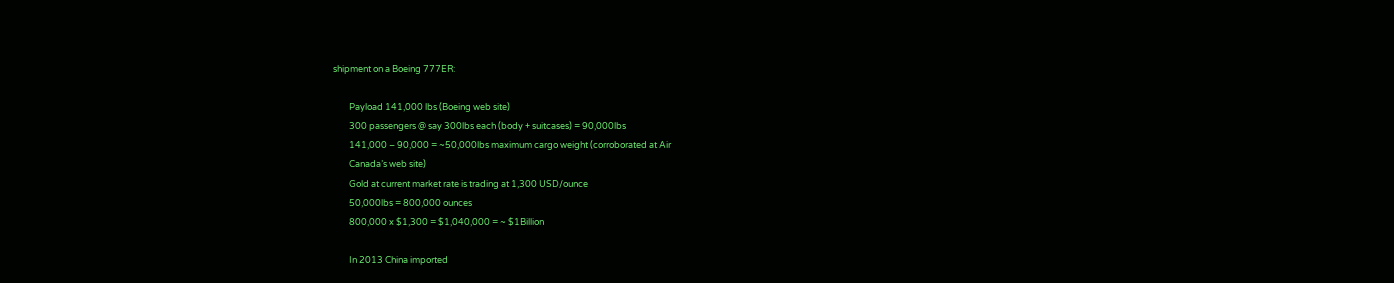shipment on a Boeing 777ER:

        Payload 141,000 lbs (Boeing web site)
        300 passengers @ say 300lbs each (body + suitcases) = 90,000lbs
        141,000 – 90,000 = ~50,000lbs maximum cargo weight (corroborated at Air
        Canada’s web site)
        Gold at current market rate is trading at 1,300 USD/ounce
        50,000lbs = 800,000 ounces
        800,000 x $1,300 = $1,040,000 = ~ $1Billion

        In 2013 China imported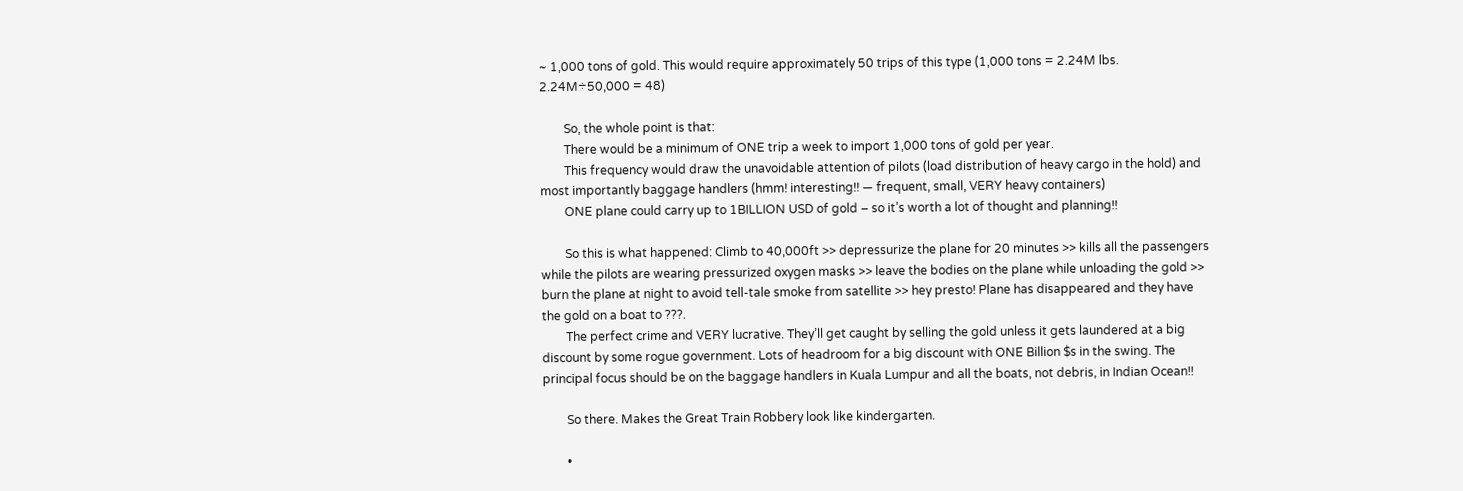~ 1,000 tons of gold. This would require approximately 50 trips of this type (1,000 tons = 2.24M lbs. 2.24M÷50,000 = 48)

        So, the whole point is that:
        There would be a minimum of ONE trip a week to import 1,000 tons of gold per year.
        This frequency would draw the unavoidable attention of pilots (load distribution of heavy cargo in the hold) and most importantly baggage handlers (hmm! interesting!! — frequent, small, VERY heavy containers)
        ONE plane could carry up to 1BILLION USD of gold – so it’s worth a lot of thought and planning!!

        So this is what happened: Climb to 40,000ft >> depressurize the plane for 20 minutes >> kills all the passengers while the pilots are wearing pressurized oxygen masks >> leave the bodies on the plane while unloading the gold >> burn the plane at night to avoid tell-tale smoke from satellite >> hey presto! Plane has disappeared and they have the gold on a boat to ???.
        The perfect crime and VERY lucrative. They’ll get caught by selling the gold unless it gets laundered at a big discount by some rogue government. Lots of headroom for a big discount with ONE Billion $s in the swing. The principal focus should be on the baggage handlers in Kuala Lumpur and all the boats, not debris, in Indian Ocean!!

        So there. Makes the Great Train Robbery look like kindergarten.

        •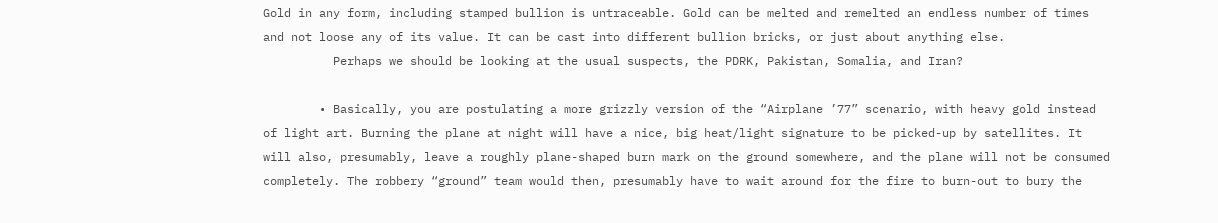Gold in any form, including stamped bullion is untraceable. Gold can be melted and remelted an endless number of times and not loose any of its value. It can be cast into different bullion bricks, or just about anything else.
          Perhaps we should be looking at the usual suspects, the PDRK, Pakistan, Somalia, and Iran?

        • Basically, you are postulating a more grizzly version of the “Airplane ’77” scenario, with heavy gold instead of light art. Burning the plane at night will have a nice, big heat/light signature to be picked-up by satellites. It will also, presumably, leave a roughly plane-shaped burn mark on the ground somewhere, and the plane will not be consumed completely. The robbery “ground” team would then, presumably have to wait around for the fire to burn-out to bury the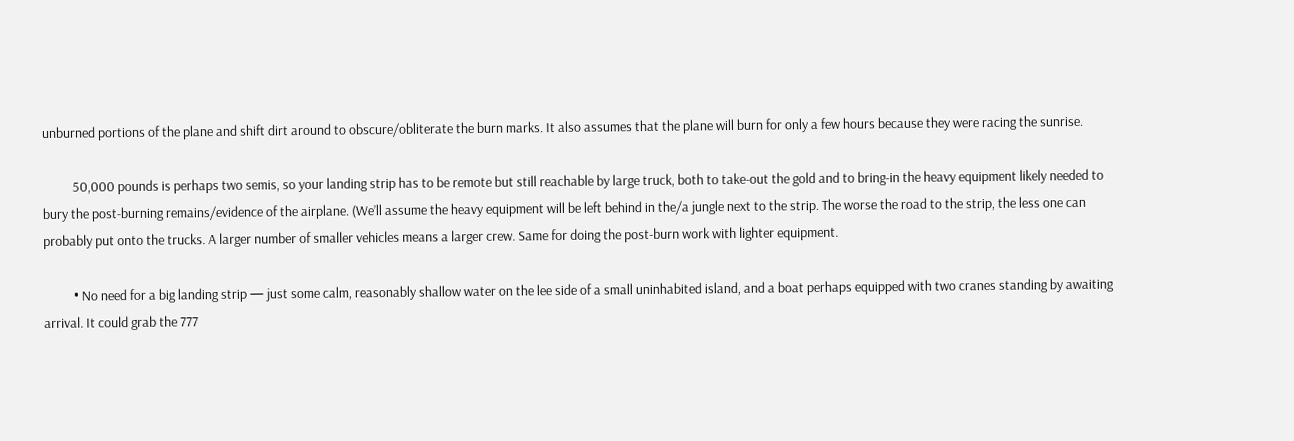unburned portions of the plane and shift dirt around to obscure/obliterate the burn marks. It also assumes that the plane will burn for only a few hours because they were racing the sunrise.

          50,000 pounds is perhaps two semis, so your landing strip has to be remote but still reachable by large truck, both to take-out the gold and to bring-in the heavy equipment likely needed to bury the post-burning remains/evidence of the airplane. (We’ll assume the heavy equipment will be left behind in the/a jungle next to the strip. The worse the road to the strip, the less one can probably put onto the trucks. A larger number of smaller vehicles means a larger crew. Same for doing the post-burn work with lighter equipment.

          • No need for a big landing strip — just some calm, reasonably shallow water on the lee side of a small uninhabited island, and a boat perhaps equipped with two cranes standing by awaiting arrival. It could grab the 777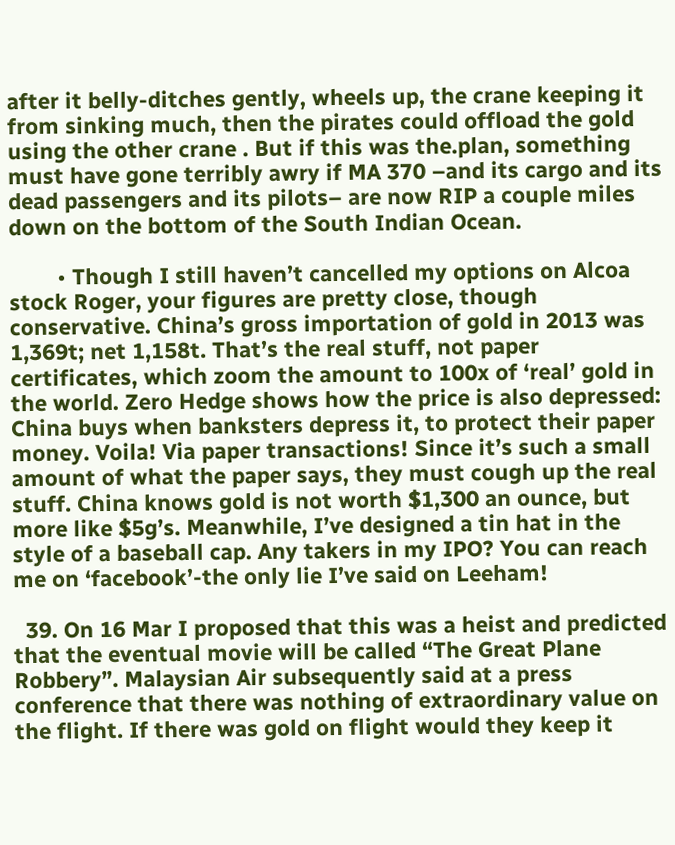after it belly-ditches gently, wheels up, the crane keeping it from sinking much, then the pirates could offload the gold using the other crane . But if this was the.plan, something must have gone terribly awry if MA 370 –and its cargo and its dead passengers and its pilots– are now RIP a couple miles down on the bottom of the South Indian Ocean.

        • Though I still haven’t cancelled my options on Alcoa stock Roger, your figures are pretty close, though conservative. China’s gross importation of gold in 2013 was 1,369t; net 1,158t. That’s the real stuff, not paper certificates, which zoom the amount to 100x of ‘real’ gold in the world. Zero Hedge shows how the price is also depressed: China buys when banksters depress it, to protect their paper money. Voila! Via paper transactions! Since it’s such a small amount of what the paper says, they must cough up the real stuff. China knows gold is not worth $1,300 an ounce, but more like $5g’s. Meanwhile, I’ve designed a tin hat in the style of a baseball cap. Any takers in my IPO? You can reach me on ‘facebook’-the only lie I’ve said on Leeham!

  39. On 16 Mar I proposed that this was a heist and predicted that the eventual movie will be called “The Great Plane Robbery”. Malaysian Air subsequently said at a press conference that there was nothing of extraordinary value on the flight. If there was gold on flight would they keep it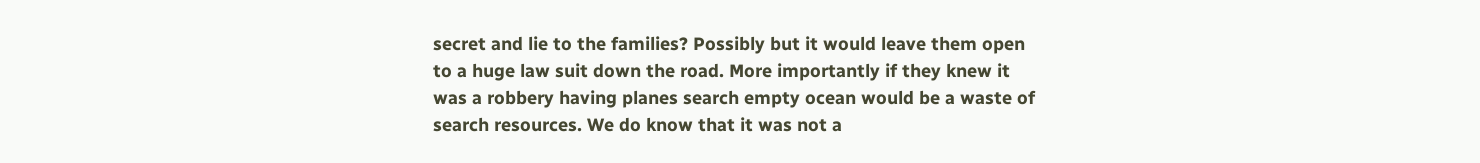secret and lie to the families? Possibly but it would leave them open to a huge law suit down the road. More importantly if they knew it was a robbery having planes search empty ocean would be a waste of search resources. We do know that it was not a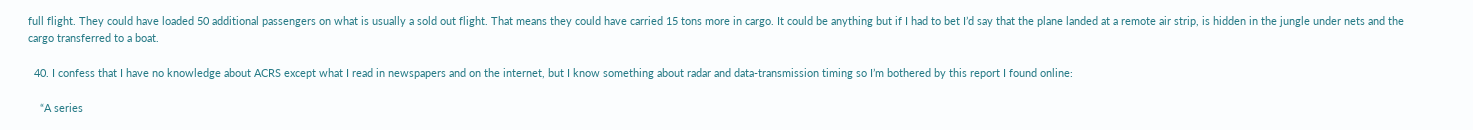full flight. They could have loaded 50 additional passengers on what is usually a sold out flight. That means they could have carried 15 tons more in cargo. It could be anything but if I had to bet I’d say that the plane landed at a remote air strip, is hidden in the jungle under nets and the cargo transferred to a boat.

  40. I confess that I have no knowledge about ACRS except what I read in newspapers and on the internet, but I know something about radar and data-transmission timing so I’m bothered by this report I found online:

    “A series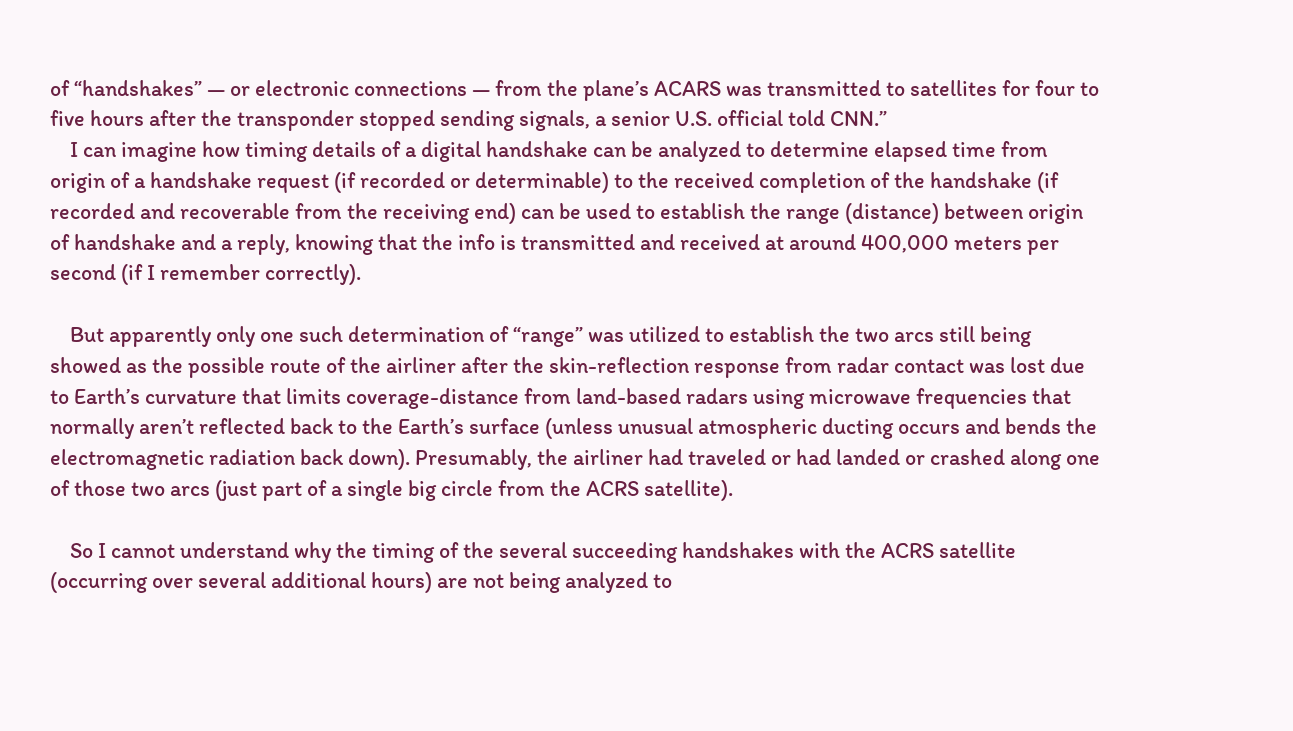of “handshakes” — or electronic connections — from the plane’s ACARS was transmitted to satellites for four to five hours after the transponder stopped sending signals, a senior U.S. official told CNN.”
    I can imagine how timing details of a digital handshake can be analyzed to determine elapsed time from origin of a handshake request (if recorded or determinable) to the received completion of the handshake (if recorded and recoverable from the receiving end) can be used to establish the range (distance) between origin of handshake and a reply, knowing that the info is transmitted and received at around 400,000 meters per second (if I remember correctly).

    But apparently only one such determination of “range” was utilized to establish the two arcs still being showed as the possible route of the airliner after the skin-reflection response from radar contact was lost due to Earth’s curvature that limits coverage-distance from land-based radars using microwave frequencies that normally aren’t reflected back to the Earth’s surface (unless unusual atmospheric ducting occurs and bends the electromagnetic radiation back down). Presumably, the airliner had traveled or had landed or crashed along one of those two arcs (just part of a single big circle from the ACRS satellite).

    So I cannot understand why the timing of the several succeeding handshakes with the ACRS satellite (occurring over several additional hours) are not being analyzed to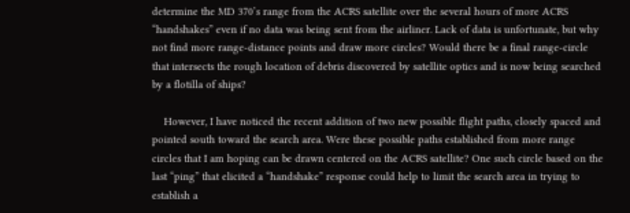determine the MD 370’s range from the ACRS satellite over the several hours of more ACRS “handshakes” even if no data was being sent from the airliner. Lack of data is unfortunate, but why not find more range-distance points and draw more circles? Would there be a final range-circle that intersects the rough location of debris discovered by satellite optics and is now being searched by a flotilla of ships?

    However, I have noticed the recent addition of two new possible flight paths, closely spaced and pointed south toward the search area. Were these possible paths established from more range circles that I am hoping can be drawn centered on the ACRS satellite? One such circle based on the last “ping” that elicited a “handshake” response could help to limit the search area in trying to establish a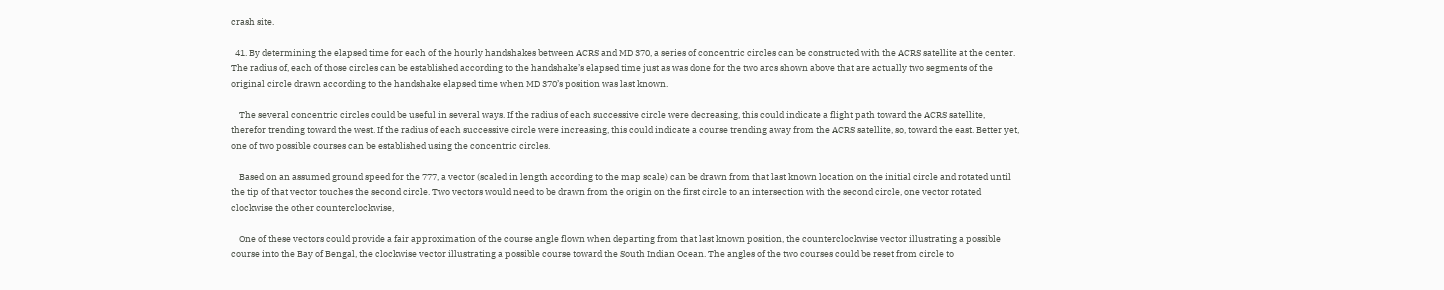crash site.

  41. By determining the elapsed time for each of the hourly handshakes between ACRS and MD 370, a series of concentric circles can be constructed with the ACRS satellite at the center. The radius of, each of those circles can be established according to the handshake’s elapsed time just as was done for the two arcs shown above that are actually two segments of the original circle drawn according to the handshake elapsed time when MD 370’s position was last known.

    The several concentric circles could be useful in several ways. If the radius of each successive circle were decreasing, this could indicate a flight path toward the ACRS satellite, therefor trending toward the west. If the radius of each successive circle were increasing, this could indicate a course trending away from the ACRS satellite, so, toward the east. Better yet, one of two possible courses can be established using the concentric circles.

    Based on an assumed ground speed for the 777, a vector (scaled in length according to the map scale) can be drawn from that last known location on the initial circle and rotated until the tip of that vector touches the second circle. Two vectors would need to be drawn from the origin on the first circle to an intersection with the second circle, one vector rotated clockwise the other counterclockwise,

    One of these vectors could provide a fair approximation of the course angle flown when departing from that last known position, the counterclockwise vector illustrating a possible course into the Bay of Bengal, the clockwise vector illustrating a possible course toward the South Indian Ocean. The angles of the two courses could be reset from circle to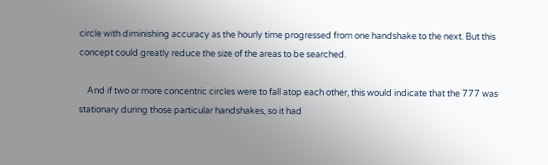circle with diminishing accuracy as the hourly time progressed from one handshake to the next. But this concept could greatly reduce the size of the areas to be searched.

    And if two or more concentric circles were to fall atop each other, this would indicate that the 777 was stationary during those particular handshakes, so it had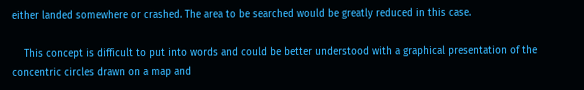either landed somewhere or crashed. The area to be searched would be greatly reduced in this case.

    This concept is difficult to put into words and could be better understood with a graphical presentation of the concentric circles drawn on a map and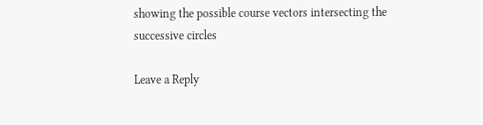showing the possible course vectors intersecting the successive circles

Leave a Reply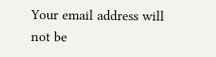Your email address will not be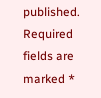published. Required fields are marked *